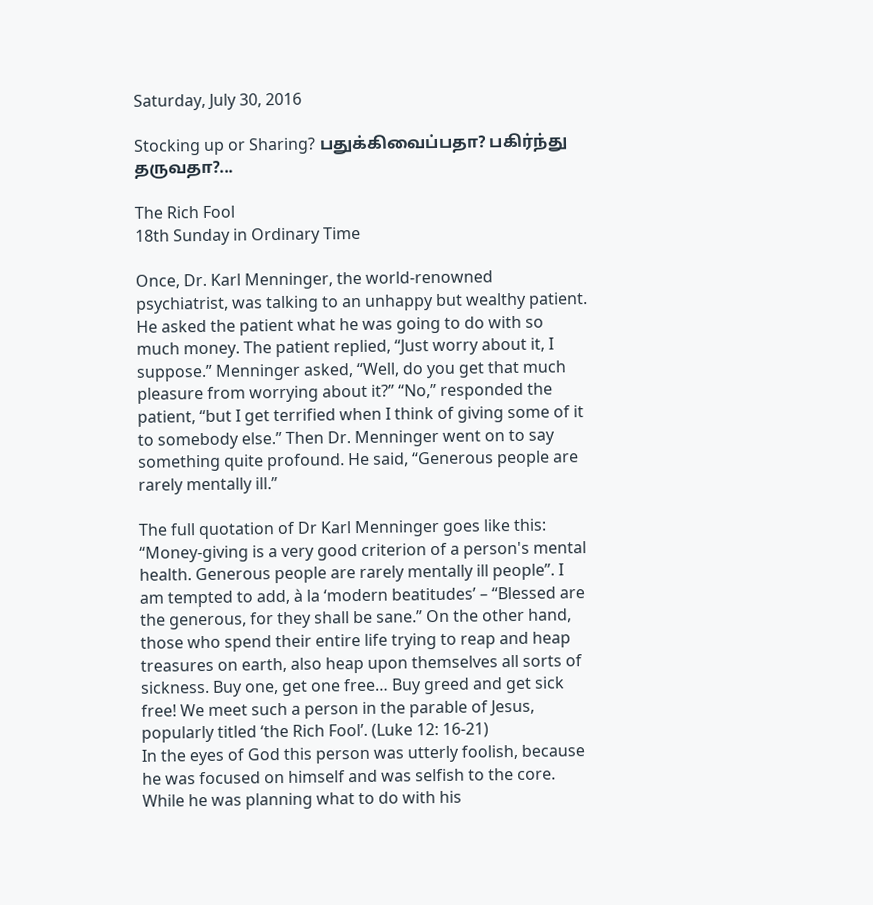Saturday, July 30, 2016

Stocking up or Sharing? பதுக்கிவைப்பதா? பகிர்ந்து தருவதா?...

The Rich Fool
18th Sunday in Ordinary Time

Once, Dr. Karl Menninger, the world-renowned psychiatrist, was talking to an unhappy but wealthy patient. He asked the patient what he was going to do with so much money. The patient replied, “Just worry about it, I suppose.” Menninger asked, “Well, do you get that much pleasure from worrying about it?” “No,” responded the patient, “but I get terrified when I think of giving some of it to somebody else.” Then Dr. Menninger went on to say something quite profound. He said, “Generous people are rarely mentally ill.”

The full quotation of Dr Karl Menninger goes like this: “Money-giving is a very good criterion of a person's mental health. Generous people are rarely mentally ill people”. I am tempted to add, à la ‘modern beatitudes’ – “Blessed are the generous, for they shall be sane.” On the other hand, those who spend their entire life trying to reap and heap treasures on earth, also heap upon themselves all sorts of sickness. Buy one, get one free… Buy greed and get sick free! We meet such a person in the parable of Jesus, popularly titled ‘the Rich Fool’. (Luke 12: 16-21)
In the eyes of God this person was utterly foolish, because he was focused on himself and was selfish to the core. While he was planning what to do with his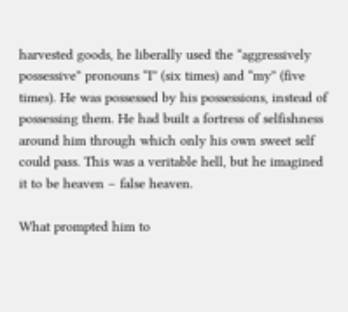harvested goods, he liberally used the “aggressively possessive” pronouns “I” (six times) and “my” (five times). He was possessed by his possessions, instead of possessing them. He had built a fortress of selfishness around him through which only his own sweet self could pass. This was a veritable hell, but he imagined it to be heaven – false heaven.

What prompted him to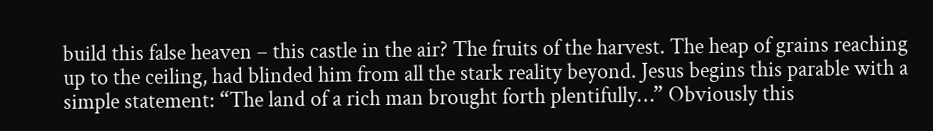build this false heaven – this castle in the air? The fruits of the harvest. The heap of grains reaching up to the ceiling, had blinded him from all the stark reality beyond. Jesus begins this parable with a simple statement: “The land of a rich man brought forth plentifully…” Obviously this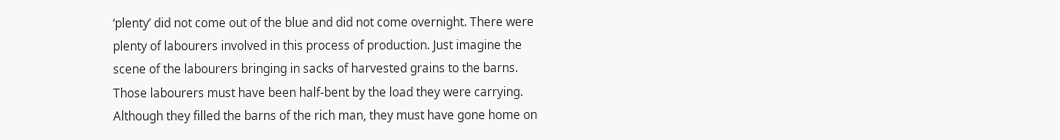‘plenty’ did not come out of the blue and did not come overnight. There were plenty of labourers involved in this process of production. Just imagine the scene of the labourers bringing in sacks of harvested grains to the barns. Those labourers must have been half-bent by the load they were carrying. Although they filled the barns of the rich man, they must have gone home on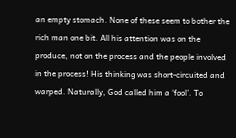an empty stomach. None of these seem to bother the rich man one bit. All his attention was on the produce, not on the process and the people involved in the process! His thinking was short-circuited and warped. Naturally, God called him a ‘fool’. To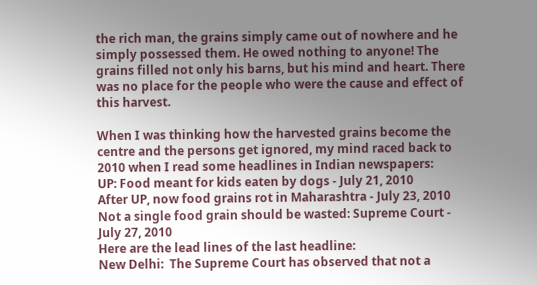the rich man, the grains simply came out of nowhere and he simply possessed them. He owed nothing to anyone! The grains filled not only his barns, but his mind and heart. There was no place for the people who were the cause and effect of this harvest.

When I was thinking how the harvested grains become the centre and the persons get ignored, my mind raced back to 2010 when I read some headlines in Indian newspapers:
UP: Food meant for kids eaten by dogs - July 21, 2010
After UP, now food grains rot in Maharashtra - July 23, 2010
Not a single food grain should be wasted: Supreme Court - July 27, 2010
Here are the lead lines of the last headline:
New Delhi:  The Supreme Court has observed that not a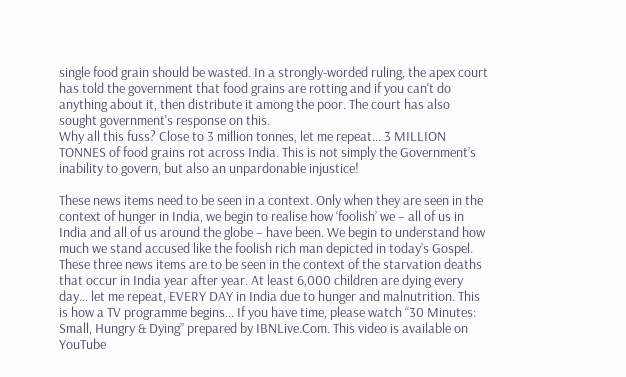single food grain should be wasted. In a strongly-worded ruling, the apex court has told the government that food grains are rotting and if you can't do anything about it, then distribute it among the poor. The court has also sought government's response on this.
Why all this fuss? Close to 3 million tonnes, let me repeat… 3 MILLION TONNES of food grains rot across India. This is not simply the Government’s inability to govern, but also an unpardonable injustice!

These news items need to be seen in a context. Only when they are seen in the context of hunger in India, we begin to realise how ‘foolish’ we – all of us in India and all of us around the globe – have been. We begin to understand how much we stand accused like the foolish rich man depicted in today’s Gospel.
These three news items are to be seen in the context of the starvation deaths that occur in India year after year. At least 6,000 children are dying every day… let me repeat, EVERY DAY in India due to hunger and malnutrition. This is how a TV programme begins… If you have time, please watch “30 Minutes: Small, Hungry & Dying” prepared by IBNLive.Com. This video is available on YouTube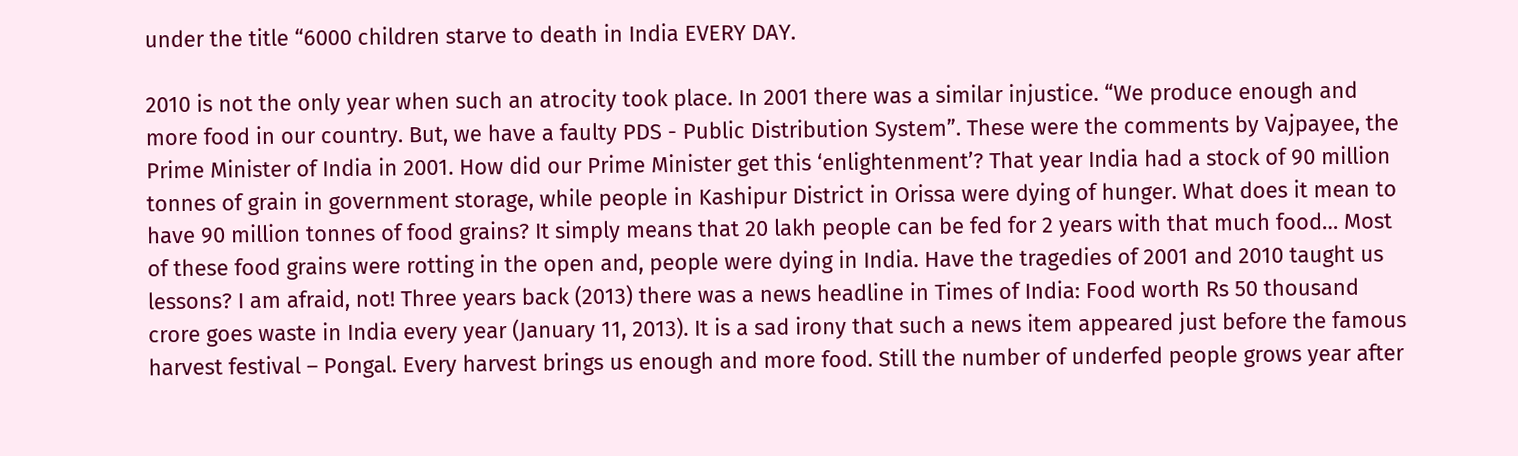under the title “6000 children starve to death in India EVERY DAY.

2010 is not the only year when such an atrocity took place. In 2001 there was a similar injustice. “We produce enough and more food in our country. But, we have a faulty PDS - Public Distribution System”. These were the comments by Vajpayee, the Prime Minister of India in 2001. How did our Prime Minister get this ‘enlightenment’? That year India had a stock of 90 million tonnes of grain in government storage, while people in Kashipur District in Orissa were dying of hunger. What does it mean to have 90 million tonnes of food grains? It simply means that 20 lakh people can be fed for 2 years with that much food… Most of these food grains were rotting in the open and, people were dying in India. Have the tragedies of 2001 and 2010 taught us lessons? I am afraid, not! Three years back (2013) there was a news headline in Times of India: Food worth Rs 50 thousand crore goes waste in India every year (January 11, 2013). It is a sad irony that such a news item appeared just before the famous harvest festival – Pongal. Every harvest brings us enough and more food. Still the number of underfed people grows year after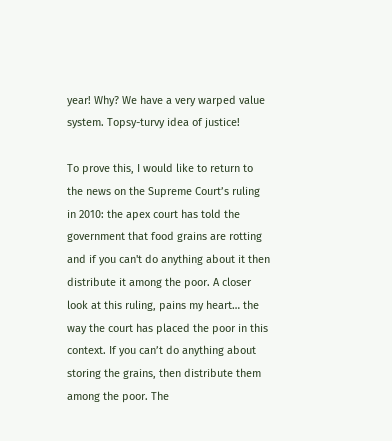year! Why? We have a very warped value system. Topsy-turvy idea of justice!

To prove this, I would like to return to the news on the Supreme Court’s ruling in 2010: the apex court has told the government that food grains are rotting and if you can't do anything about it then distribute it among the poor. A closer look at this ruling, pains my heart… the way the court has placed the poor in this context. If you can’t do anything about storing the grains, then distribute them among the poor. The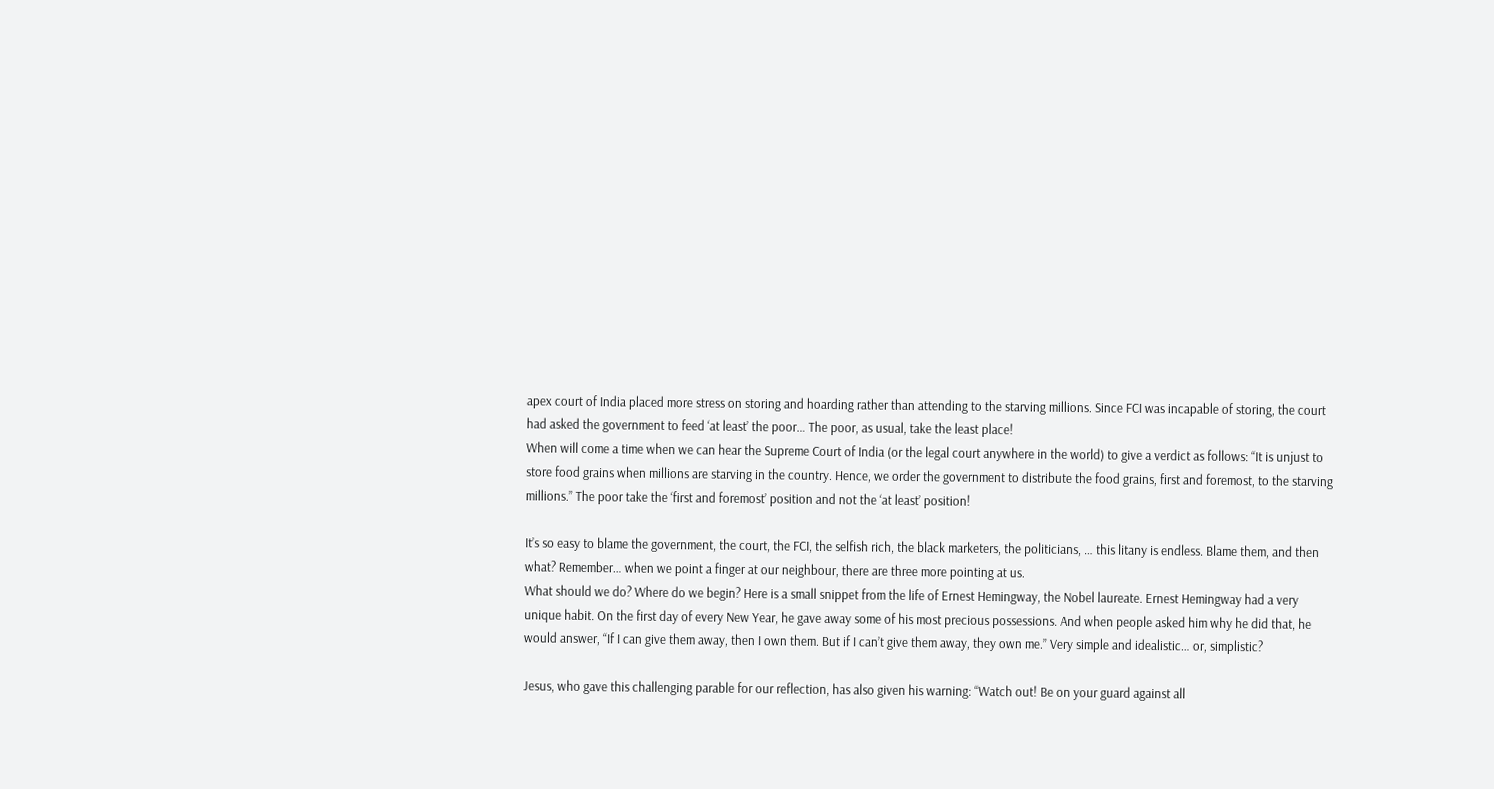apex court of India placed more stress on storing and hoarding rather than attending to the starving millions. Since FCI was incapable of storing, the court had asked the government to feed ‘at least’ the poor… The poor, as usual, take the least place!
When will come a time when we can hear the Supreme Court of India (or the legal court anywhere in the world) to give a verdict as follows: “It is unjust to store food grains when millions are starving in the country. Hence, we order the government to distribute the food grains, first and foremost, to the starving millions.” The poor take the ‘first and foremost’ position and not the ‘at least’ position!

It’s so easy to blame the government, the court, the FCI, the selfish rich, the black marketers, the politicians, … this litany is endless. Blame them, and then what? Remember… when we point a finger at our neighbour, there are three more pointing at us.
What should we do? Where do we begin? Here is a small snippet from the life of Ernest Hemingway, the Nobel laureate. Ernest Hemingway had a very unique habit. On the first day of every New Year, he gave away some of his most precious possessions. And when people asked him why he did that, he would answer, “If I can give them away, then I own them. But if I can’t give them away, they own me.” Very simple and idealistic… or, simplistic?

Jesus, who gave this challenging parable for our reflection, has also given his warning: “Watch out! Be on your guard against all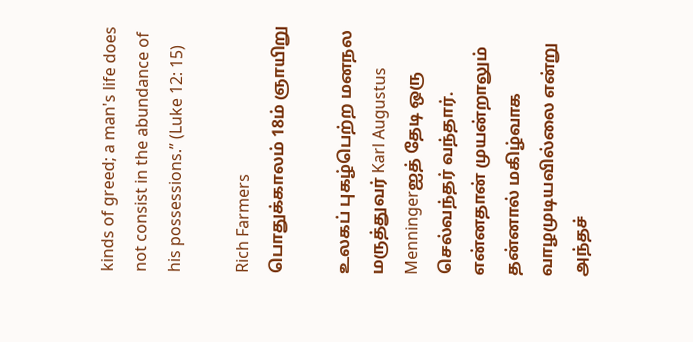kinds of greed; a man's life does not consist in the abundance of his possessions.” (Luke 12: 15)

Rich Farmers
பொதுக்காலம் 18ம் ஞாயிறு

உலகப் புகழ்பெற்ற மனநல மருத்துவர் Karl Augustus Menningerஐத் தேடி ஒரு செல்வந்தர் வந்தார். என்னதான் முயன்றாலும் தன்னால் மகிழ்வாக வாழமுடியவில்லை என்று அந்தச்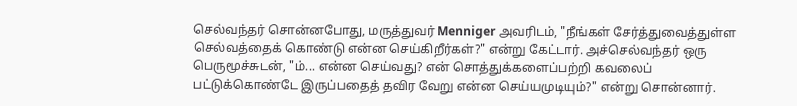செல்வந்தர் சொன்னபோது, மருத்துவர் Menniger அவரிடம், "நீங்கள் சேர்த்துவைத்துள்ள செல்வத்தைக் கொண்டு என்ன செய்கிறீர்கள்?" என்று கேட்டார். அச்செல்வந்தர் ஒரு பெருமூச்சுடன், "ம்... என்ன செய்வது? என் சொத்துக்களைப்பற்றி கவலைப் பட்டுக்கொண்டே இருப்பதைத் தவிர வேறு என்ன செய்யமுடியும்?" என்று சொன்னார்.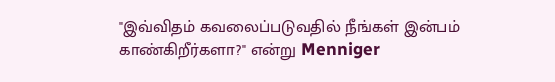"இவ்விதம் கவலைப்படுவதில் நீங்கள் இன்பம் காண்கிறீர்களா?" என்று Menniger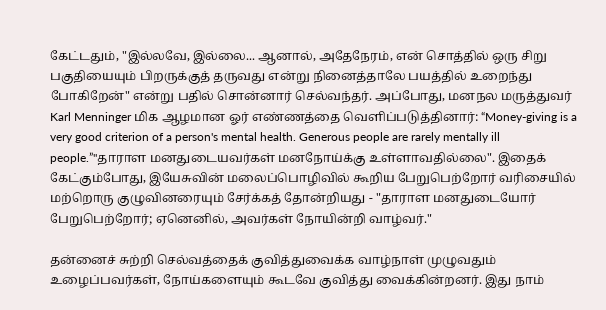கேட்டதும், "இல்லவே, இல்லை... ஆனால், அதேநேரம், என் சொத்தில் ஒரு சிறு பகுதியையும் பிறருக்குத் தருவது என்று நினைத்தாலே பயத்தில் உறைந்து போகிறேன்" என்று பதில் சொன்னார் செல்வந்தர். அப்போது, மனநல மருத்துவர் Karl Menninger மிக ஆழமான ஓர் எண்ணத்தை வெளிப்படுத்தினார்: “Money-giving is a very good criterion of a person's mental health. Generous people are rarely mentally ill people.”"தாராள மனதுடையவர்கள் மனநோய்க்கு உள்ளாவதில்லை". இதைக் கேட்கும்போது, இயேசுவின் மலைப்பொழிவில் கூறிய பேறுபெற்றோர் வரிசையில் மற்றொரு குழுவினரையும் சேர்க்கத் தோன்றியது - "தாராள மனதுடையோர் பேறுபெற்றோர்; ஏனெனில், அவர்கள் நோயின்றி வாழ்வர்."

தன்னைச் சுற்றி செல்வத்தைக் குவித்துவைக்க வாழ்நாள் முழுவதும் உழைப்பவர்கள், நோய்களையும் கூடவே குவித்து வைக்கின்றனர். இது நாம்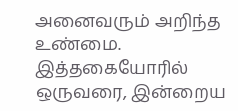அனைவரும் அறிந்த உண்மை. இத்தகையோரில் ஒருவரை, இன்றைய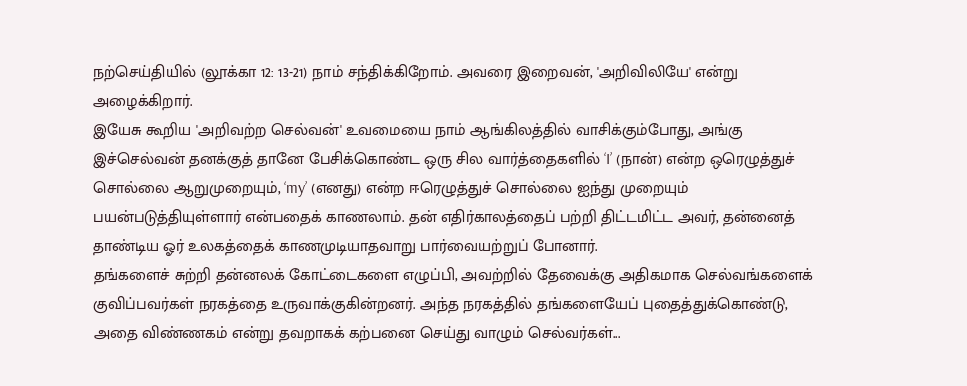நற்செய்தியில் (லூக்கா 12: 13-21) நாம் சந்திக்கிறோம். அவரை இறைவன், 'அறிவிலியே' என்று அழைக்கிறார்.
இயேசு கூறிய 'அறிவற்ற செல்வன்' உவமையை நாம் ஆங்கிலத்தில் வாசிக்கும்போது, அங்கு இச்செல்வன் தனக்குத் தானே பேசிக்கொண்ட ஒரு சில வார்த்தைகளில் ‘I’ (நான்) என்ற ஒரெழுத்துச் சொல்லை ஆறுமுறையும், ‘my’ (எனது) என்ற ஈரெழுத்துச் சொல்லை ஐந்து முறையும் பயன்படுத்தியுள்ளார் என்பதைக் காணலாம். தன் எதிர்காலத்தைப் பற்றி திட்டமிட்ட அவர், தன்னைத் தாண்டிய ஓர் உலகத்தைக் காணமுடியாதவாறு பார்வையற்றுப் போனார்.
தங்களைச் சுற்றி தன்னலக் கோட்டைகளை எழுப்பி, அவற்றில் தேவைக்கு அதிகமாக செல்வங்களைக் குவிப்பவர்கள் நரகத்தை உருவாக்குகின்றனர். அந்த நரகத்தில் தங்களையேப் புதைத்துக்கொண்டு, அதை விண்ணகம் என்று தவறாகக் கற்பனை செய்து வாழும் செல்வர்கள்...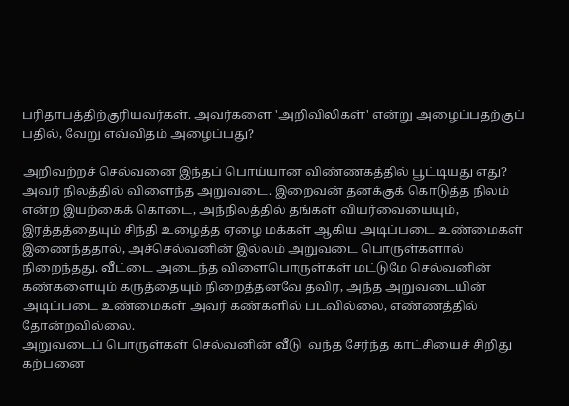பரிதாபத்திற்குரியவர்கள். அவர்களை 'அறிவிலிகள்' என்று அழைப்பதற்குப் பதில், வேறு எவ்விதம் அழைப்பது?

அறிவற்றச் செல்வனை இந்தப் பொய்யான விண்ணகத்தில் பூட்டியது எது? அவர் நிலத்தில் விளைந்த அறுவடை. இறைவன் தனக்குக் கொடுத்த நிலம் என்ற இயற்கைக் கொடை, அந்நிலத்தில் தங்கள் வியர்வையையும், இரத்தத்தையும் சிந்தி உழைத்த ஏழை மக்கள் ஆகிய அடிப்படை உண்மைகள் இணைந்ததால், அச்செல்வனின் இல்லம் அறுவடை பொருள்களால் நிறைந்தது. வீட்டை அடைந்த விளைபொருள்கள் மட்டுமே செல்வனின் கண்களையும் கருத்தையும் நிறைத்தனவே தவிர, அந்த அறுவடையின் அடிப்படை உண்மைகள் அவர் கண்களில் படவில்லை, எண்ணத்தில் தோன்றவில்லை.
அறுவடைப் பொருள்கள் செல்வனின் வீடு  வந்த சேர்ந்த காட்சியைச் சிறிது கற்பனை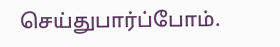செய்துபார்ப்போம்.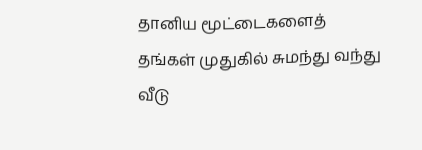தானிய மூட்டைகளைத் தங்கள் முதுகில் சுமந்து வந்து வீடு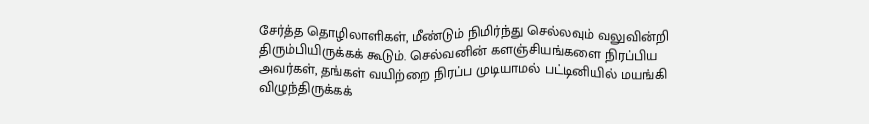சேர்த்த தொழிலாளிகள், மீண்டும் நிமிர்ந்து செல்லவும் வலுவின்றி திரும்பியிருக்கக் கூடும். செல்வனின் களஞ்சியங்களை நிரப்பிய அவர்கள், தங்கள் வயிற்றை நிரப்ப முடியாமல் பட்டினியில் மயங்கி விழுந்திருக்கக்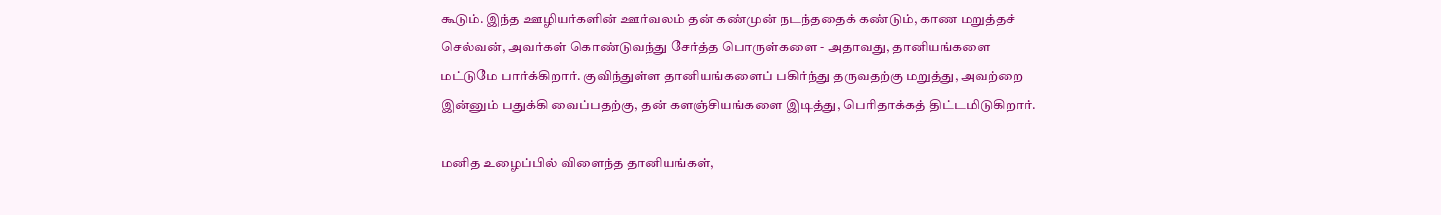கூடும். இந்த ஊழியர்களின் ஊர்வலம் தன் கண்முன் நடந்ததைக் கண்டும், காண மறுத்தச் செல்வன், அவர்கள் கொண்டுவந்து சேர்த்த பொருள்களை - அதாவது, தானியங்களை மட்டுமே பார்க்கிறார். குவிந்துள்ள தானியங்களைப் பகிர்ந்து தருவதற்கு மறுத்து, அவற்றை இன்னும் பதுக்கி வைப்பதற்கு, தன் களஞ்சியங்களை இடித்து, பெரிதாக்கத் திட்டமிடுகிறார்.

மனித உழைப்பில் விளைந்த தானியங்கள்,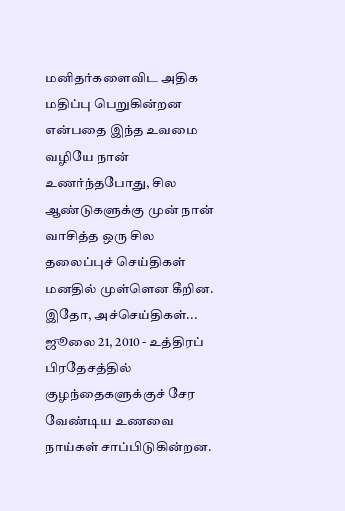மனிதர்களைவிட அதிக மதிப்பு பெறுகின்றன என்பதை இந்த உவமை வழியே நான் உணர்ந்தபோது, சில ஆண்டுகளுக்கு முன் நான் வாசித்த ஒரு சில தலைப்புச் செய்திகள் மனதில் முள்ளென கீறின. இதோ, அச்செய்திகள்...
ஜூலை 21, 2010 - உத்திரப் பிரதேசத்தில் குழந்தைகளுக்குச் சேர வேண்டிய உணவை நாய்கள் சாப்பிடுகின்றன.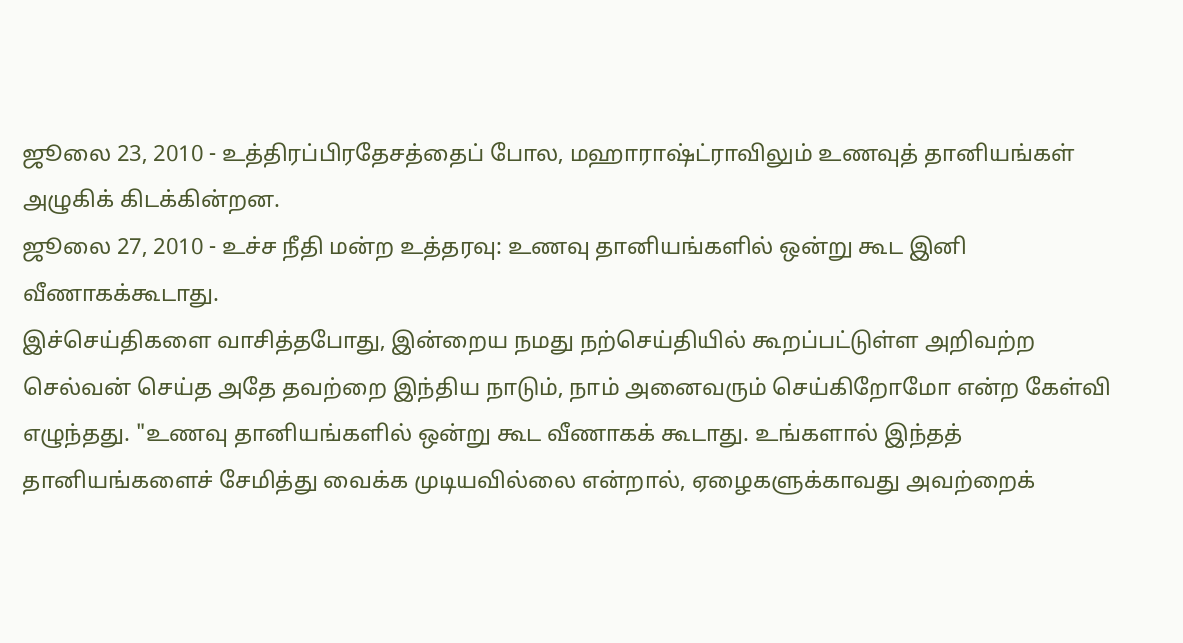ஜூலை 23, 2010 - உத்திரப்பிரதேசத்தைப் போல, மஹாராஷ்ட்ராவிலும் உணவுத் தானியங்கள் அழுகிக் கிடக்கின்றன.
ஜூலை 27, 2010 - உச்ச நீதி மன்ற உத்தரவு: உணவு தானியங்களில் ஒன்று கூட இனி வீணாகக்கூடாது.
இச்செய்திகளை வாசித்தபோது, இன்றைய நமது நற்செய்தியில் கூறப்பட்டுள்ள அறிவற்ற செல்வன் செய்த அதே தவற்றை இந்திய நாடும், நாம் அனைவரும் செய்கிறோமோ என்ற கேள்வி எழுந்தது. "உணவு தானியங்களில் ஒன்று கூட வீணாகக் கூடாது. உங்களால் இந்தத் தானியங்களைச் சேமித்து வைக்க முடியவில்லை என்றால், ஏழைகளுக்காவது அவற்றைக்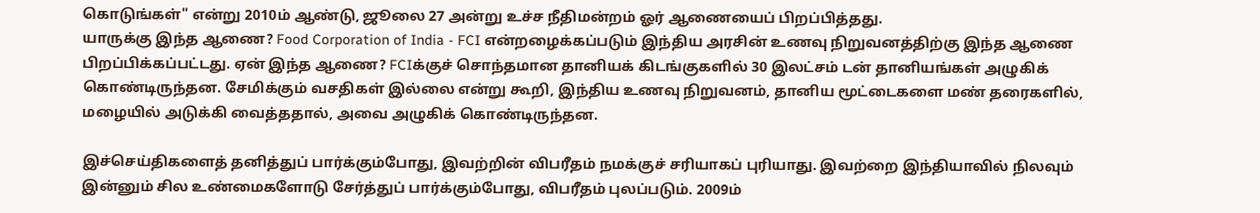கொடுங்கள்" என்று 2010ம் ஆண்டு, ஜூலை 27 அன்று உச்ச நீதிமன்றம் ஓர் ஆணையைப் பிறப்பித்தது.
யாருக்கு இந்த ஆணை? Food Corporation of India - FCI என்றழைக்கப்படும் இந்திய அரசின் உணவு நிறுவனத்திற்கு இந்த ஆணை பிறப்பிக்கப்பட்டது. ஏன் இந்த ஆணை? FCIக்குச் சொந்தமான தானியக் கிடங்குகளில் 30 இலட்சம் டன் தானியங்கள் அழுகிக் கொண்டிருந்தன. சேமிக்கும் வசதிகள் இல்லை என்று கூறி, இந்திய உணவு நிறுவனம், தானிய மூட்டைகளை மண் தரைகளில், மழையில் அடுக்கி வைத்ததால், அவை அழுகிக் கொண்டிருந்தன.

இச்செய்திகளைத் தனித்துப் பார்க்கும்போது, இவற்றின் விபரீதம் நமக்குச் சரியாகப் புரியாது. இவற்றை இந்தியாவில் நிலவும் இன்னும் சில உண்மைகளோடு சேர்த்துப் பார்க்கும்போது, விபரீதம் புலப்படும். 2009ம்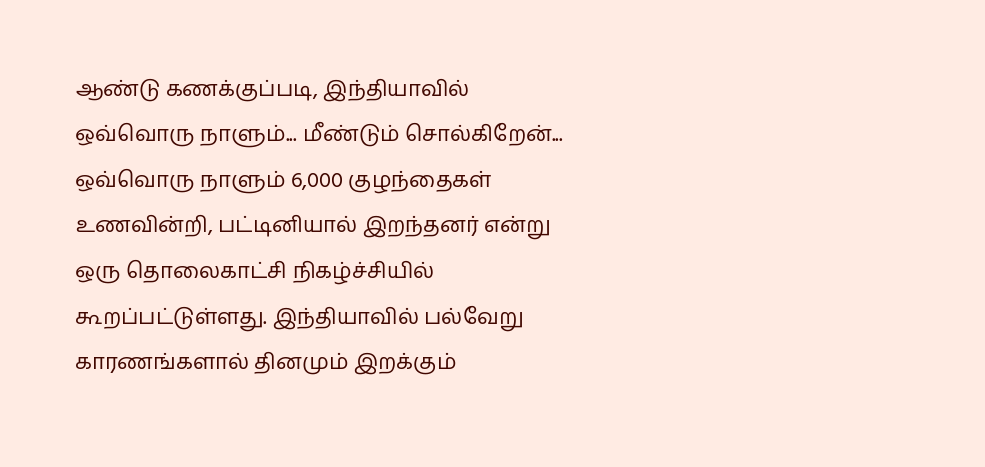ஆண்டு கணக்குப்படி, இந்தியாவில் ஒவ்வொரு நாளும்... மீண்டும் சொல்கிறேன்... ஒவ்வொரு நாளும் 6,000 குழந்தைகள் உணவின்றி, பட்டினியால் இறந்தனர் என்று ஒரு தொலைகாட்சி நிகழ்ச்சியில் கூறப்பட்டுள்ளது. இந்தியாவில் பல்வேறு காரணங்களால் தினமும் இறக்கும்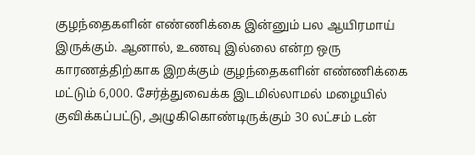குழந்தைகளின் எண்ணிக்கை இன்னும் பல ஆயிரமாய் இருக்கும். ஆனால், உணவு இல்லை என்ற ஒரு காரணத்திற்காக இறக்கும் குழந்தைகளின் எண்ணிக்கை மட்டும் 6,000. சேர்த்துவைக்க இடமில்லாமல் மழையில் குவிக்கப்பட்டு, அழுகிகொண்டிருக்கும் 30 லட்சம் டன்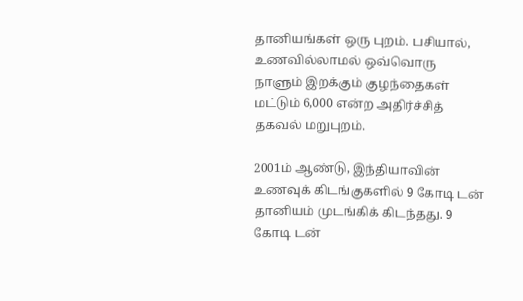தானியங்கள் ஒரு புறம். பசியால், உணவில்லாமல் ஒவ்வொரு நாளும் இறக்கும் குழந்தைகள் மட்டும் 6,000 என்ற அதிர்ச்சித் தகவல் மறுபுறம்.

2001ம் ஆண்டு, இந்தியாவின் உணவுக் கிடங்குகளில் 9 கோடி டன் தானியம் முடங்கிக் கிடந்தது. 9 கோடி டன்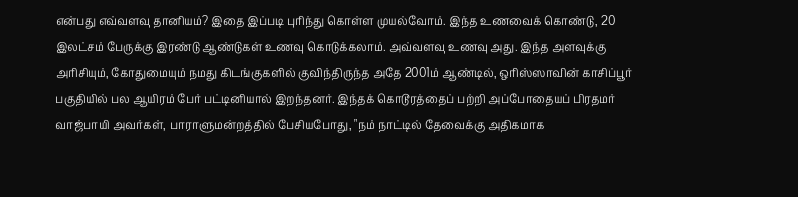என்பது எவ்வளவு தானியம்? இதை இப்படி புரிந்து கொள்ள முயல்வோம். இந்த உணவைக் கொண்டு, 20 இலட்சம் பேருக்கு இரண்டு ஆண்டுகள் உணவு கொடுக்கலாம். அவ்வளவு உணவு அது. இந்த அளவுக்கு அரிசியும், கோதுமையும் நமது கிடங்குகளில் குவிந்திருந்த அதே 2001ம் ஆண்டில், ஒரிஸ்ஸாவின் காசிப்பூர் பகுதியில் பல ஆயிரம் பேர் பட்டினியால் இறந்தனர். இந்தக் கொடூரத்தைப் பற்றி அப்போதையப் பிரதமர் வாஜ்பாயி அவர்கள், பாராளுமன்றத்தில் பேசியபோது, "நம் நாட்டில் தேவைக்கு அதிகமாக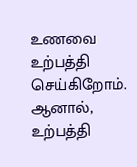உணவை உற்பத்தி செய்கிறோம். ஆனால், உற்பத்தி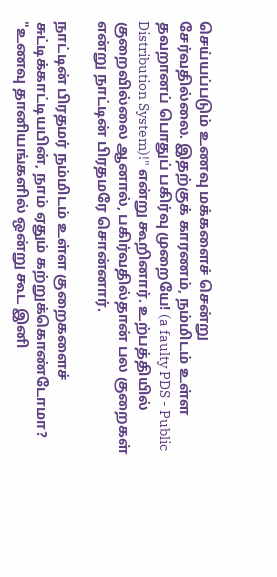செய்யப்படும் உணவு மக்களைச் சென்று சேர்வதில்லை. இதற்குக் காரணம், நம்மிடம் உள்ள தவறானப் பொதுப் பகிர்வு முறையே! (a faulty PDS - Public Distribution System)!" என்று கூறினார். உற்பத்தியில் குறைவில்லை ஆனால், பகிர்வதில்தான் பல குறைகள் என்று நாட்டின் பிரதமரே சொன்னார்.

நாட்டின் பிரதமர் நம்மிடம் உள்ள குறைகளைச் சுட்டிக்காட்டியபின், நாம் ஏதும் கற்றுக்கொண்டோமா? "உணவு தானியங்களில் ஒன்று கூட இனி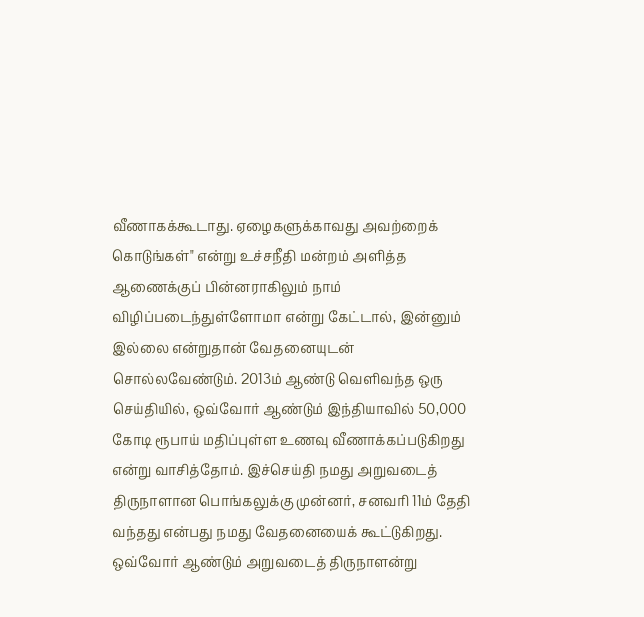வீணாகக்கூடாது. ஏழைகளுக்காவது அவற்றைக் கொடுங்கள்" என்று உச்சநீதி மன்றம் அளித்த ஆணைக்குப் பின்னராகிலும் நாம் விழிப்படைந்துள்ளோமா என்று கேட்டால், இன்னும் இல்லை என்றுதான் வேதனையுடன் சொல்லவேண்டும். 2013ம் ஆண்டு வெளிவந்த ஒரு செய்தியில், ஒவ்வோர் ஆண்டும் இந்தியாவில் 50,000 கோடி ரூபாய் மதிப்புள்ள உணவு வீணாக்கப்படுகிறது என்று வாசித்தோம். இச்செய்தி நமது அறுவடைத் திருநாளான பொங்கலுக்கு முன்னர், சனவரி 11ம் தேதி வந்தது என்பது நமது வேதனையைக் கூட்டுகிறது. ஒவ்வோர் ஆண்டும் அறுவடைத் திருநாளன்று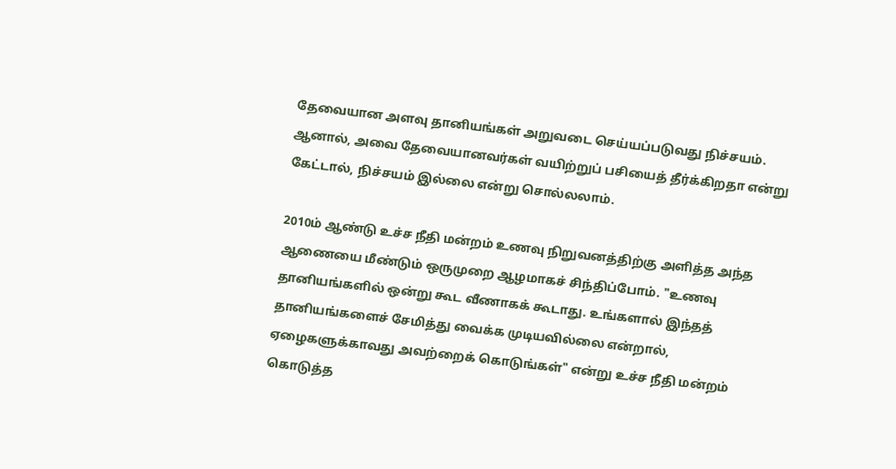தேவையான அளவு தானியங்கள் அறுவடை செய்யப்படுவது நிச்சயம். ஆனால், அவை தேவையானவர்கள் வயிற்றுப் பசியைத் தீர்க்கிறதா என்று கேட்டால், நிச்சயம் இல்லை என்று சொல்லலாம்.

2010ம் ஆண்டு உச்ச நீதி மன்றம் உணவு நிறுவனத்திற்கு அளித்த அந்த ஆணையை மீண்டும் ஒருமுறை ஆழமாகச் சிந்திப்போம். "உணவு தானியங்களில் ஒன்று கூட வீணாகக் கூடாது. உங்களால் இந்தத் தானியங்களைச் சேமித்து வைக்க முடியவில்லை என்றால், ஏழைகளுக்காவது அவற்றைக் கொடுங்கள்" என்று உச்ச நீதி மன்றம் கொடுத்த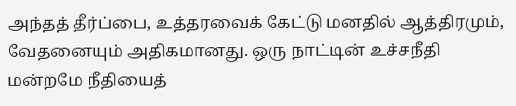அந்தத் தீர்ப்பை, உத்தரவைக் கேட்டு மனதில் ஆத்திரமும், வேதனையும் அதிகமானது. ஒரு நாட்டின் உச்சநீதி மன்றமே நீதியைத்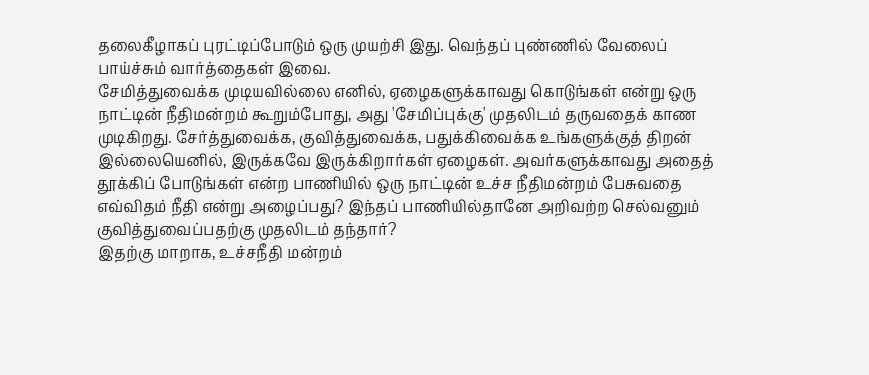தலைகீழாகப் புரட்டிப்போடும் ஒரு முயற்சி இது. வெந்தப் புண்ணில் வேலைப் பாய்ச்சும் வார்த்தைகள் இவை.
சேமித்துவைக்க முடியவில்லை எனில், ஏழைகளுக்காவது கொடுங்கள் என்று ஒரு நாட்டின் நீதிமன்றம் கூறும்போது, அது 'சேமிப்புக்கு' முதலிடம் தருவதைக் காண முடிகிறது. சேர்த்துவைக்க, குவித்துவைக்க, பதுக்கிவைக்க உங்களுக்குத் திறன் இல்லையெனில், இருக்கவே இருக்கிறார்கள் ஏழைகள். அவர்களுக்காவது அதைத் தூக்கிப் போடுங்கள் என்ற பாணியில் ஒரு நாட்டின் உச்ச நீதிமன்றம் பேசுவதை எவ்விதம் நீதி என்று அழைப்பது? இந்தப் பாணியில்தானே அறிவற்ற செல்வனும் குவித்துவைப்பதற்கு முதலிடம் தந்தார்?
இதற்கு மாறாக, உச்சநீதி மன்றம்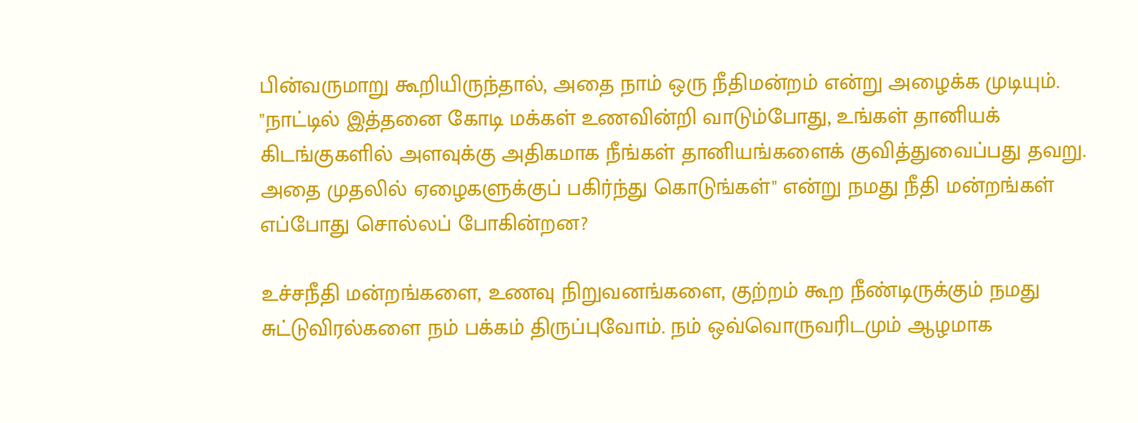பின்வருமாறு கூறியிருந்தால், அதை நாம் ஒரு நீதிமன்றம் என்று அழைக்க முடியும். "நாட்டில் இத்தனை கோடி மக்கள் உணவின்றி வாடும்போது, உங்கள் தானியக் கிடங்குகளில் அளவுக்கு அதிகமாக நீங்கள் தானியங்களைக் குவித்துவைப்பது தவறு. அதை முதலில் ஏழைகளுக்குப் பகிர்ந்து கொடுங்கள்" என்று நமது நீதி மன்றங்கள் எப்போது சொல்லப் போகின்றன?

உச்சநீதி மன்றங்களை, உணவு நிறுவனங்களை, குற்றம் கூற நீண்டிருக்கும் நமது சுட்டுவிரல்களை நம் பக்கம் திருப்புவோம். நம் ஒவ்வொருவரிடமும் ஆழமாக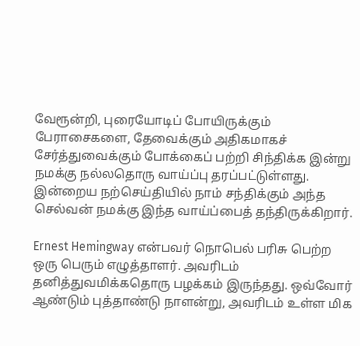வேரூன்றி, புரையோடிப் போயிருக்கும் பேராசைகளை, தேவைக்கும் அதிகமாகச் சேர்த்துவைக்கும் போக்கைப் பற்றி சிந்திக்க இன்று நமக்கு நல்லதொரு வாய்ப்பு தரப்பட்டுள்ளது. இன்றைய நற்செய்தியில் நாம் சந்திக்கும் அந்த செல்வன் நமக்கு இந்த வாய்ப்பைத் தந்திருக்கிறார்.

Ernest Hemingway என்பவர் நொபெல் பரிசு பெற்ற ஒரு பெரும் எழுத்தாளர். அவரிடம்  தனித்துவமிக்கதொரு பழக்கம் இருந்தது. ஒவ்வோர் ஆண்டும் புத்தாண்டு நாளன்று, அவரிடம் உள்ள மிக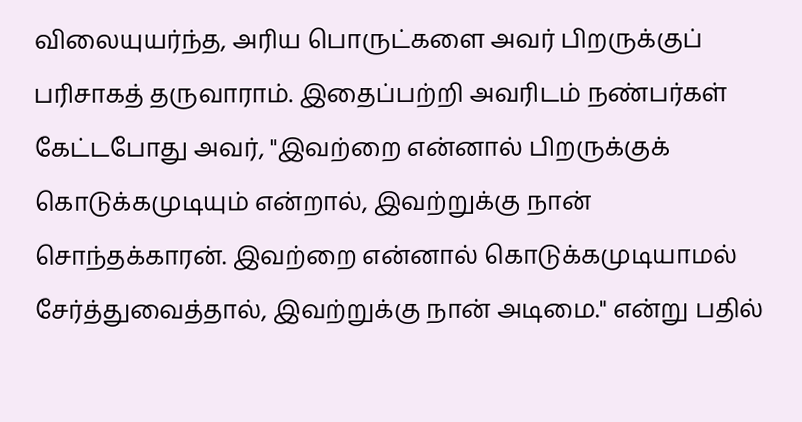விலையுயர்ந்த, அரிய பொருட்களை அவர் பிறருக்குப் பரிசாகத் தருவாராம். இதைப்பற்றி அவரிடம் நண்பர்கள் கேட்டபோது அவர், "இவற்றை என்னால் பிறருக்குக் கொடுக்கமுடியும் என்றால், இவற்றுக்கு நான் சொந்தக்காரன். இவற்றை என்னால் கொடுக்கமுடியாமல் சேர்த்துவைத்தால், இவற்றுக்கு நான் அடிமை." என்று பதில்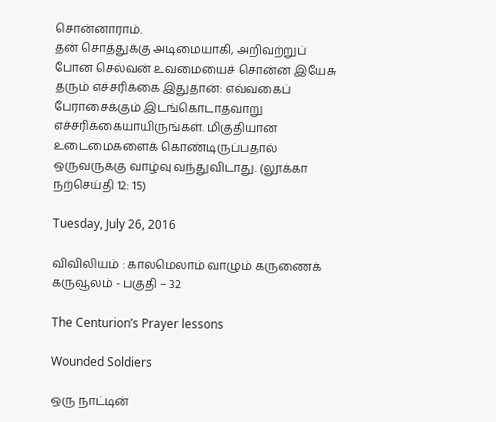சொன்னாராம்.
தன் சொத்துக்கு அடிமையாகி, அறிவற்றுப் போன செல்வன் உவமையைச் சொன்ன இயேசு தரும் எச்சரிக்கை இதுதான்: எவ்வகைப் பேராசைக்கும் இடங்கொடாதவாறு எச்சரிக்கையாயிருங்கள். மிகுதியான உடைமைகளைக் கொண்டிருப்பதால் ஒருவருக்கு வாழ்வு வந்துவிடாது. (லூக்கா நற்செய்தி 12: 15)

Tuesday, July 26, 2016

விவிலியம் : காலமெலாம் வாழும் கருணைக் கருவூலம் - பகுதி – 32

The Centurion’s Prayer lessons

Wounded Soldiers

ஒரு நாட்டின்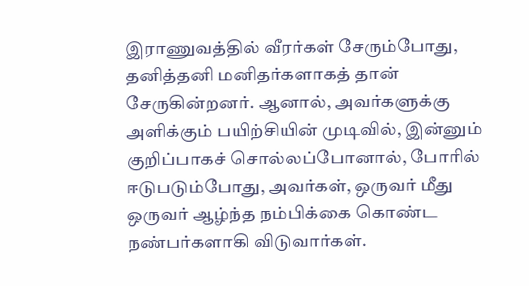இராணுவத்தில் வீரர்கள் சேரும்போது, தனித்தனி மனிதர்களாகத் தான் சேருகின்றனர். ஆனால், அவர்களுக்கு அளிக்கும் பயிற்சியின் முடிவில், இன்னும் குறிப்பாகச் சொல்லப்போனால், போரில் ஈடுபடும்போது, அவர்கள், ஒருவர் மீது ஒருவர் ஆழ்ந்த நம்பிக்கை கொண்ட நண்பர்களாகி விடுவார்கள்.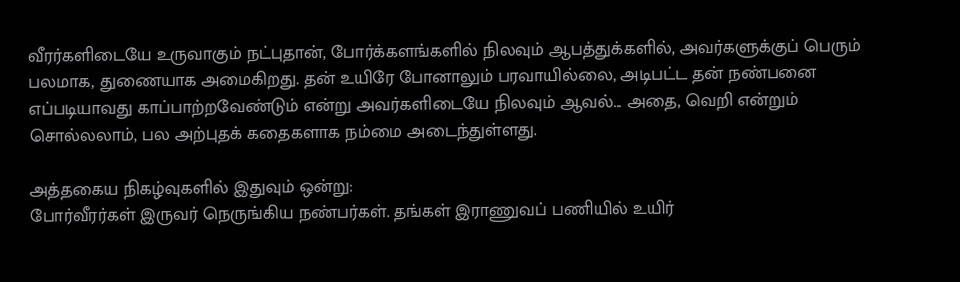வீரர்களிடையே உருவாகும் நட்புதான், போர்க்களங்களில் நிலவும் ஆபத்துக்களில், அவர்களுக்குப் பெரும் பலமாக, துணையாக அமைகிறது. தன் உயிரே போனாலும் பரவாயில்லை, அடிபட்ட தன் நண்பனை எப்படியாவது காப்பாற்றவேண்டும் என்று அவர்களிடையே நிலவும் ஆவல்... அதை, வெறி என்றும் சொல்லலாம், பல அற்புதக் கதைகளாக நம்மை அடைந்துள்ளது.

அத்தகைய நிகழ்வுகளில் இதுவும் ஒன்று:
போர்வீரர்கள் இருவர் நெருங்கிய நண்பர்கள். தங்கள் இராணுவப் பணியில் உயிர்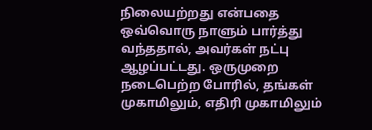நிலையற்றது என்பதை ஒவ்வொரு நாளும் பார்த்து வந்ததால், அவர்கள் நட்பு ஆழப்பட்டது. ஒருமுறை நடைபெற்ற போரில், தங்கள் முகாமிலும், எதிரி முகாமிலும்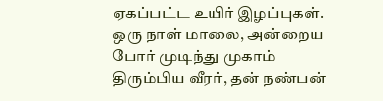ஏகப்பட்ட உயிர் இழப்புகள். ஒரு நாள் மாலை, அன்றைய போர் முடிந்து முகாம் திரும்பிய வீரர், தன் நண்பன்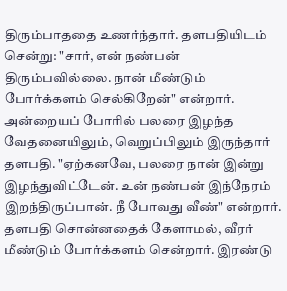திரும்பாததை உணர்ந்தார். தளபதியிடம் சென்று: "சார், என் நண்பன் திரும்பவில்லை. நான் மீண்டும் போர்க்களம் செல்கிறேன்" என்றார். அன்றையப் போரில் பலரை இழந்த வேதனையிலும், வெறுப்பிலும் இருந்தார் தளபதி. "ஏற்கனவே, பலரை நான் இன்று இழந்துவிட்டேன். உன் நண்பன் இந்நேரம் இறந்திருப்பான். நீ போவது வீண்" என்றார்.
தளபதி சொன்னதைக் கேளாமல், வீரர் மீண்டும் போர்க்களம் சென்றார். இரண்டு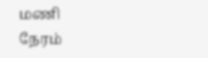மணி நேரம்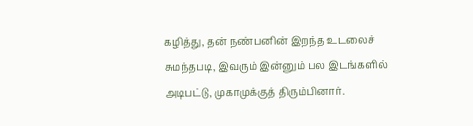கழித்து, தன் நண்பனின் இறந்த உடலைச் சுமந்தபடி, இவரும் இன்னும் பல இடங்களில் அடிபட்டு, முகாமுக்குத் திரும்பினார்.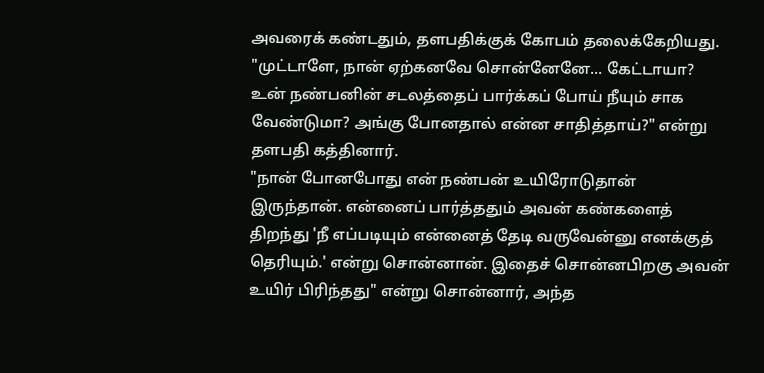அவரைக் கண்டதும், தளபதிக்குக் கோபம் தலைக்கேறியது. "முட்டாளே, நான் ஏற்கனவே சொன்னேனே... கேட்டாயா? உன் நண்பனின் சடலத்தைப் பார்க்கப் போய் நீயும் சாக வேண்டுமா? அங்கு போனதால் என்ன சாதித்தாய்?" என்று தளபதி கத்தினார்.
"நான் போனபோது என் நண்பன் உயிரோடுதான் இருந்தான். என்னைப் பார்த்ததும் அவன் கண்களைத் திறந்து 'நீ எப்படியும் என்னைத் தேடி வருவேன்னு எனக்குத் தெரியும்.' என்று சொன்னான். இதைச் சொன்னபிறகு அவன் உயிர் பிரிந்தது" என்று சொன்னார், அந்த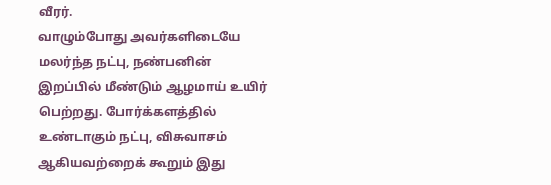வீரர்.
வாழும்போது அவர்களிடையே மலர்ந்த நட்பு, நண்பனின் இறப்பில் மீண்டும் ஆழமாய் உயிர் பெற்றது. போர்க்களத்தில் உண்டாகும் நட்பு, விசுவாசம் ஆகியவற்றைக் கூறும் இது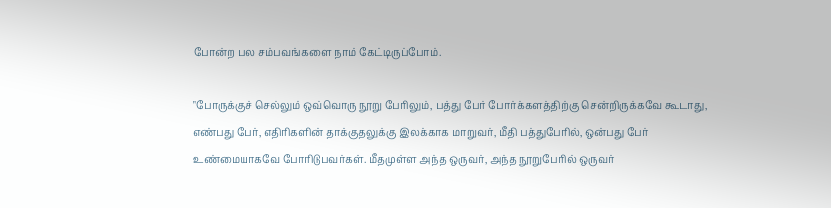போன்ற பல சம்பவங்களை நாம் கேட்டிருப்போம்.

"போருக்குச் செல்லும் ஒவ்வொரு நூறு பேரிலும், பத்து பேர் போர்க்களத்திற்கு சென்றிருக்கவே கூடாது, எண்பது பேர், எதிரிகளின் தாக்குதலுக்கு இலக்காக மாறுவர், மீதி பத்துபேரில், ஒன்பது பேர் உண்மையாகவே போரிடுபவர்கள். மீதமுள்ள அந்த ஒருவர், அந்த நூறுபேரில் ஒருவர்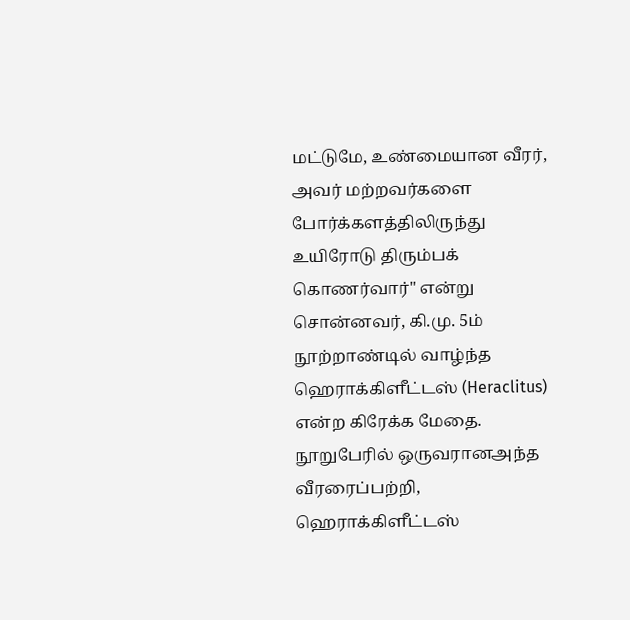மட்டுமே, உண்மையான வீரர், அவர் மற்றவர்களை போர்க்களத்திலிருந்து உயிரோடு திரும்பக் கொணர்வார்" என்று சொன்னவர், கி.மு. 5ம் நூற்றாண்டில் வாழ்ந்த ஹெராக்கிளீட்டஸ் (Heraclitus) என்ற கிரேக்க மேதை. நூறுபேரில் ஒருவரானஅந்த வீரரைப்பற்றி, ஹெராக்கிளீட்டஸ்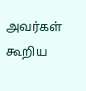அவர்கள் கூறிய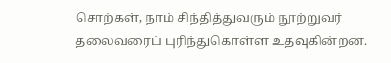சொற்கள், நாம் சிந்தித்துவரும் நூற்றுவர் தலைவரைப் புரிந்துகொள்ள உதவுகின்றன.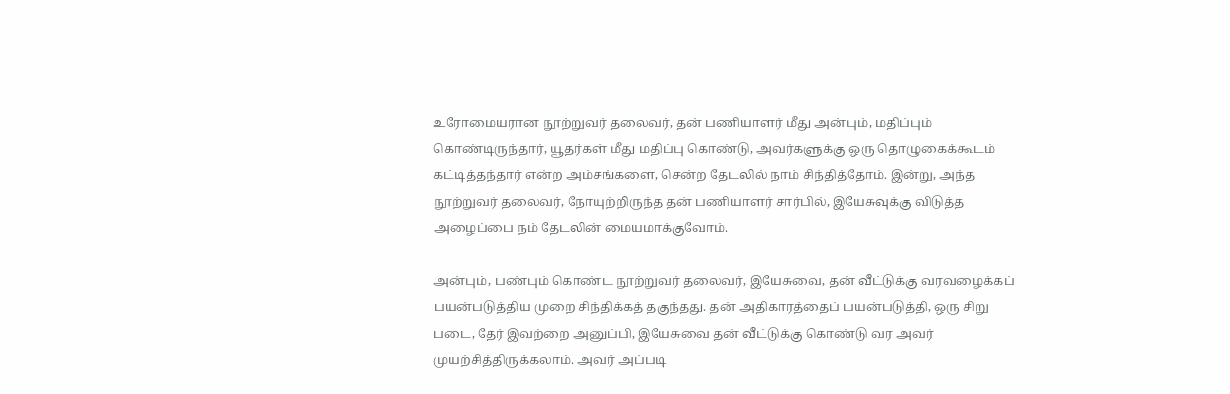உரோமையரான நூற்றுவர் தலைவர், தன் பணியாளர் மீது அன்பும், மதிப்பும் கொண்டிருந்தார், யூதர்கள் மீது மதிப்பு கொண்டு, அவர்களுக்கு ஒரு தொழுகைக்கூடம் கட்டித்தந்தார் என்ற அம்சங்களை, சென்ற தேடலில் நாம் சிந்தித்தோம். இன்று, அந்த நூற்றுவர் தலைவர், நோயுற்றிருந்த தன் பணியாளர் சார்பில், இயேசுவுக்கு விடுத்த அழைப்பை நம் தேடலின் மையமாக்குவோம்.

அன்பும், பண்பும் கொண்ட நூற்றுவர் தலைவர், இயேசுவை, தன் வீட்டுக்கு வரவழைக்கப் பயன்படுத்திய முறை சிந்திக்கத் தகுந்தது. தன் அதிகாரத்தைப் பயன்படுத்தி, ஒரு சிறு படை, தேர் இவற்றை அனுப்பி, இயேசுவை தன் வீட்டுக்கு கொண்டு வர அவர் முயற்சித்திருக்கலாம். அவர் அப்படி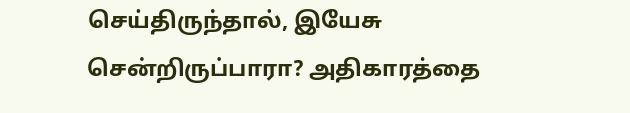செய்திருந்தால், இயேசு சென்றிருப்பாரா? அதிகாரத்தை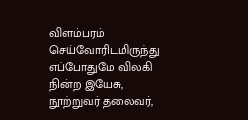விளம்பரம் செய்வோரிடமிருந்து எப்போதுமே விலகி நின்ற இயேசு, நூற்றுவர் தலைவர்,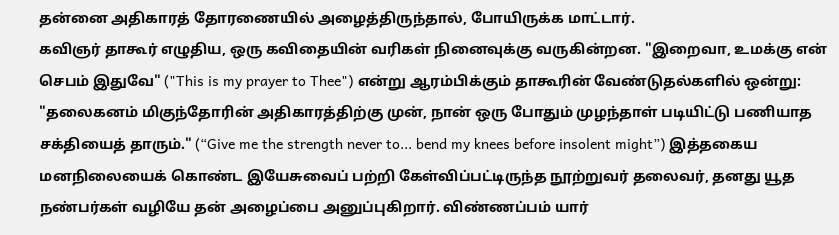தன்னை அதிகாரத் தோரணையில் அழைத்திருந்தால், போயிருக்க மாட்டார்.
கவிஞர் தாகூர் எழுதிய, ஒரு கவிதையின் வரிகள் நினைவுக்கு வருகின்றன. "இறைவா, உமக்கு என் செபம் இதுவே" ("This is my prayer to Thee") என்று ஆரம்பிக்கும் தாகூரின் வேண்டுதல்களில் ஒன்று: "தலைகனம் மிகுந்தோரின் அதிகாரத்திற்கு முன், நான் ஒரு போதும் முழந்தாள் படியிட்டு பணியாத சக்தியைத் தாரும்." (“Give me the strength never to... bend my knees before insolent might”) இத்தகைய மனநிலையைக் கொண்ட இயேசுவைப் பற்றி கேள்விப்பட்டிருந்த நூற்றுவர் தலைவர், தனது யூத நண்பர்கள் வழியே தன் அழைப்பை அனுப்புகிறார். விண்ணப்பம் யார்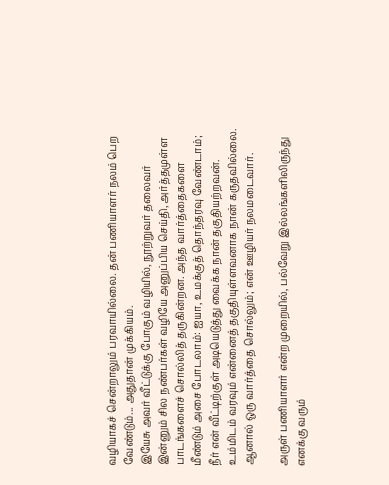வழியாகச் சென்றாலும் பரவாயில்லை. தன் பணியாளர் நலம் பெற வேண்டும்... அதுதான் முக்கியம்.
இயேசு அவர் வீட்டுக்கு போகும் வழியில், நூற்றுவர் தலைவர் இன்னும் சில நண்பர்கள் வழியே அனுப்பிய செய்தி, அர்த்தமுள்ள பாடங்களைச் சொல்லித் தருகின்றன. அந்த வார்த்தைகளை மீண்டும் அசை போடலாம்: ஐயா, உமக்குத் தொந்தரவு வேண்டாம்; நீர் என் வீட்டிற்குள் அடியெடுத்து வைக்க நான் தகுதியற்றவன். உம்மிடம் வரவும் என்னைத் தகுதியுள்ளவனாக நான் கருதவில்லை. ஆனால் ஒரு வார்த்தை சொல்லும்; என் ஊழியர் நலமடைவார்.

அருள் பணியாளர் என்ற முறையில், பல்வேறு இல்லங்களிலிருந்து எனக்கு வரும்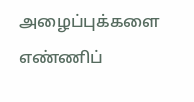அழைப்புக்களை எண்ணிப்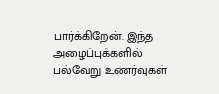பார்க்கிறேன். இந்த அழைப்புக்களில் பல்வேறு உணர்வுகள்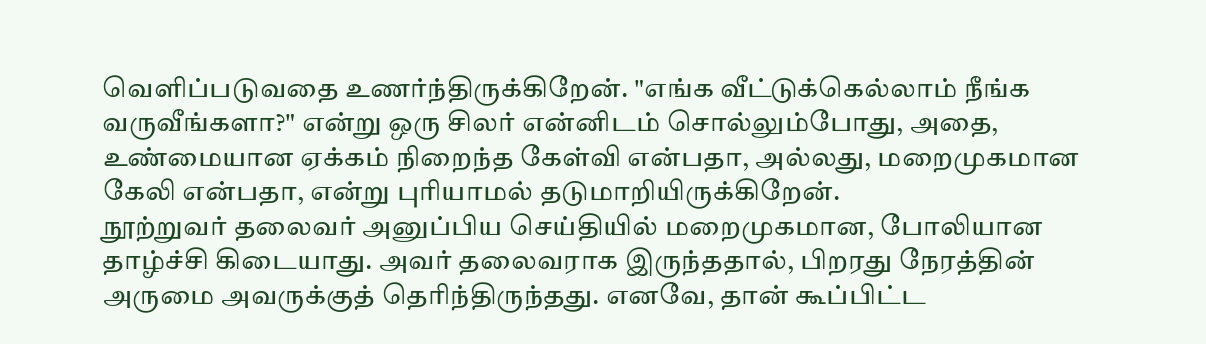வெளிப்படுவதை உணர்ந்திருக்கிறேன். "எங்க வீட்டுக்கெல்லாம் நீங்க வருவீங்களா?" என்று ஒரு சிலர் என்னிடம் சொல்லும்போது, அதை, உண்மையான ஏக்கம் நிறைந்த கேள்வி என்பதா, அல்லது, மறைமுகமான கேலி என்பதா, என்று புரியாமல் தடுமாறியிருக்கிறேன்.
நூற்றுவர் தலைவர் அனுப்பிய செய்தியில் மறைமுகமான, போலியான தாழ்ச்சி கிடையாது. அவர் தலைவராக இருந்ததால், பிறரது நேரத்தின் அருமை அவருக்குத் தெரிந்திருந்தது. எனவே, தான் கூப்பிட்ட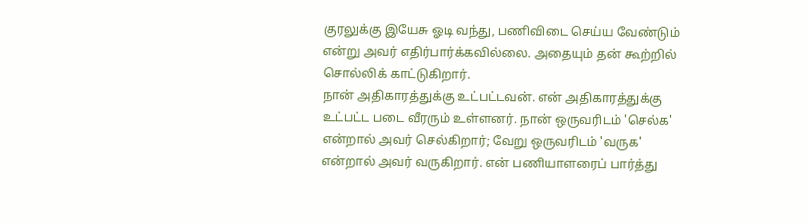குரலுக்கு இயேசு ஓடி வந்து, பணிவிடை செய்ய வேண்டும் என்று அவர் எதிர்பார்க்கவில்லை. அதையும் தன் கூற்றில் சொல்லிக் காட்டுகிறார்.
நான் அதிகாரத்துக்கு உட்பட்டவன். என் அதிகாரத்துக்கு உட்பட்ட படை வீரரும் உள்ளனர். நான் ஒருவரிடம் 'செல்க' என்றால் அவர் செல்கிறார்; வேறு ஒருவரிடம் 'வருக' என்றால் அவர் வருகிறார். என் பணியாளரைப் பார்த்து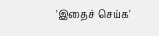'இதைச் செய்க'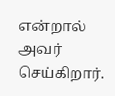என்றால் அவர் செய்கிறார்.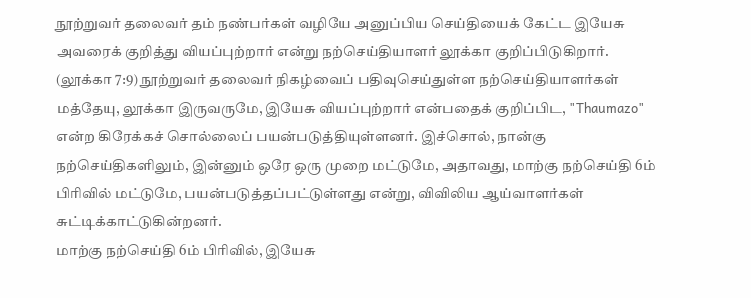நூற்றுவர் தலைவர் தம் நண்பர்கள் வழியே அனுப்பிய செய்தியைக் கேட்ட இயேசு அவரைக் குறித்து வியப்புற்றார் என்று நற்செய்தியாளர் லூக்கா குறிப்பிடுகிறார். (லூக்கா 7:9) நூற்றுவர் தலைவர் நிகழ்வைப் பதிவுசெய்துள்ள நற்செய்தியாளர்கள் மத்தேயு, லூக்கா இருவருமே, இயேசு வியப்புற்றார் என்பதைக் குறிப்பிட, "Thaumazo" என்ற கிரேக்கச் சொல்லைப் பயன்படுத்தியுள்ளனர். இச்சொல், நான்கு நற்செய்திகளிலும், இன்னும் ஒரே ஒரு முறை மட்டுமே, அதாவது, மாற்கு நற்செய்தி 6ம் பிரிவில் மட்டுமே, பயன்படுத்தப்பட்டுள்ளது என்று, விவிலிய ஆய்வாளர்கள் சுட்டிக்காட்டுகின்றனர்.
மாற்கு நற்செய்தி 6ம் பிரிவில், இயேசு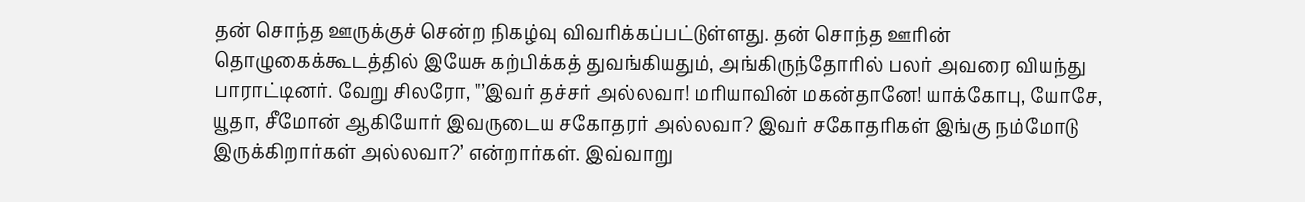தன் சொந்த ஊருக்குச் சென்ற நிகழ்வு விவரிக்கப்பட்டுள்ளது. தன் சொந்த ஊரின் தொழுகைக்கூடத்தில் இயேசு கற்பிக்கத் துவங்கியதும், அங்கிருந்தோரில் பலர் அவரை வியந்து பாராட்டினர். வேறு சிலரோ, "’இவர் தச்சர் அல்லவா! மரியாவின் மகன்தானே! யாக்கோபு, யோசே, யூதா, சீமோன் ஆகியோர் இவருடைய சகோதரர் அல்லவா? இவர் சகோதரிகள் இங்கு நம்மோடு இருக்கிறார்கள் அல்லவா?’ என்றார்கள். இவ்வாறு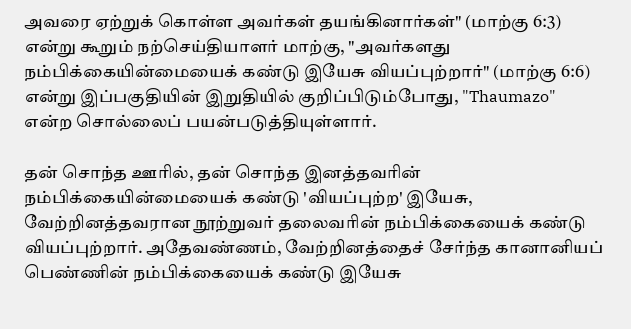அவரை ஏற்றுக் கொள்ள அவர்கள் தயங்கினார்கள்" (மாற்கு 6:3) என்று கூறும் நற்செய்தியாளர் மாற்கு, "அவர்களது நம்பிக்கையின்மையைக் கண்டு இயேசு வியப்புற்றார்" (மாற்கு 6:6) என்று இப்பகுதியின் இறுதியில் குறிப்பிடும்போது, "Thaumazo" என்ற சொல்லைப் பயன்படுத்தியுள்ளார்.

தன் சொந்த ஊரில், தன் சொந்த இனத்தவரின் நம்பிக்கையின்மையைக் கண்டு 'வியப்புற்ற' இயேசு, வேற்றினத்தவரான நூற்றுவர் தலைவரின் நம்பிக்கையைக் கண்டு வியப்புற்றார். அதேவண்ணம், வேற்றினத்தைச் சேர்ந்த கானானியப் பெண்ணின் நம்பிக்கையைக் கண்டு இயேசு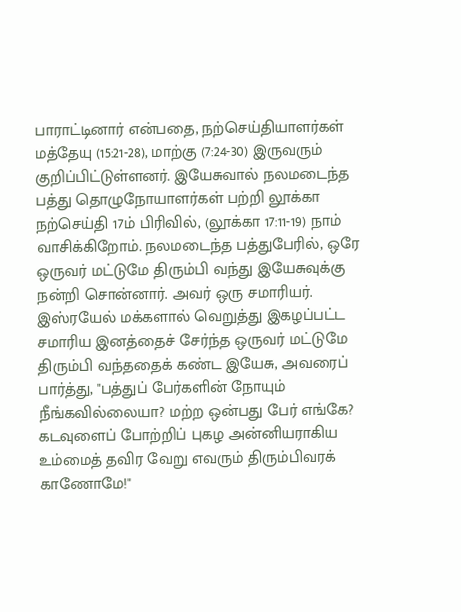பாராட்டினார் என்பதை, நற்செய்தியாளர்கள் மத்தேயு (15:21-28), மாற்கு (7:24-30) இருவரும் குறிப்பிட்டுள்ளனர். இயேசுவால் நலமடைந்த பத்து தொழுநோயாளர்கள் பற்றி லூக்கா நற்செய்தி 17ம் பிரிவில், (லூக்கா 17:11-19) நாம் வாசிக்கிறோம். நலமடைந்த பத்துபேரில், ஒரே ஒருவர் மட்டுமே திரும்பி வந்து இயேசுவுக்கு நன்றி சொன்னார். அவர் ஒரு சமாரியர். இஸ்ரயேல் மக்களால் வெறுத்து இகழப்பட்ட சமாரிய இனத்தைச் சேர்ந்த ஒருவர் மட்டுமே திரும்பி வந்ததைக் கண்ட இயேசு, அவரைப் பார்த்து, "பத்துப் பேர்களின் நோயும் நீங்கவில்லையா? மற்ற ஒன்பது பேர் எங்கே? கடவுளைப் போற்றிப் புகழ அன்னியராகிய உம்மைத் தவிர வேறு எவரும் திரும்பிவரக் காணோமே!"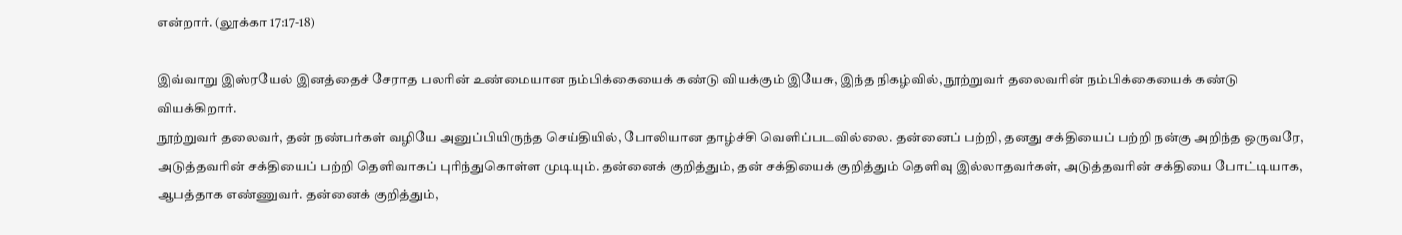என்றார். (லூக்கா 17:17-18)

இவ்வாறு இஸ்ரயேல் இனத்தைச் சேராத பலரின் உண்மையான நம்பிக்கையைக் கண்டு வியக்கும் இயேசு, இந்த நிகழ்வில், நூற்றுவர் தலைவரின் நம்பிக்கையைக் கண்டு வியக்கிறார்.
நூற்றுவர் தலைவர், தன் நண்பர்கள் வழியே அனுப்பியிருந்த செய்தியில், போலியான தாழ்ச்சி வெளிப்படவில்லை. தன்னைப் பற்றி, தனது சக்தியைப் பற்றி நன்கு அறிந்த ஒருவரே, அடுத்தவரின் சக்தியைப் பற்றி தெளிவாகப் புரிந்துகொள்ள முடியும். தன்னைக் குறித்தும், தன் சக்தியைக் குறித்தும் தெளிவு இல்லாதவர்கள், அடுத்தவரின் சக்தியை போட்டியாக, ஆபத்தாக எண்ணுவர். தன்னைக் குறித்தும்,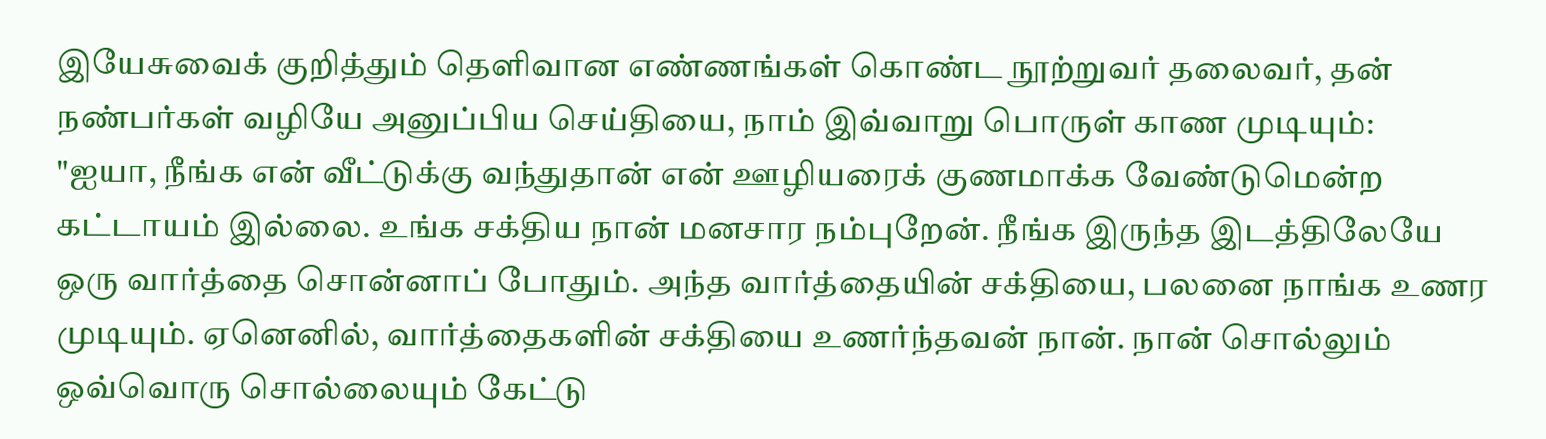இயேசுவைக் குறித்தும் தெளிவான எண்ணங்கள் கொண்ட நூற்றுவர் தலைவர், தன் நண்பர்கள் வழியே அனுப்பிய செய்தியை, நாம் இவ்வாறு பொருள் காண முடியும்:
"ஐயா, நீங்க என் வீட்டுக்கு வந்துதான் என் ஊழியரைக் குணமாக்க வேண்டுமென்ற கட்டாயம் இல்லை. உங்க சக்திய நான் மனசார நம்புறேன். நீங்க இருந்த இடத்திலேயே ஒரு வார்த்தை சொன்னாப் போதும். அந்த வார்த்தையின் சக்தியை, பலனை நாங்க உணர முடியும். ஏனெனில், வார்த்தைகளின் சக்தியை உணர்ந்தவன் நான். நான் சொல்லும் ஒவ்வொரு சொல்லையும் கேட்டு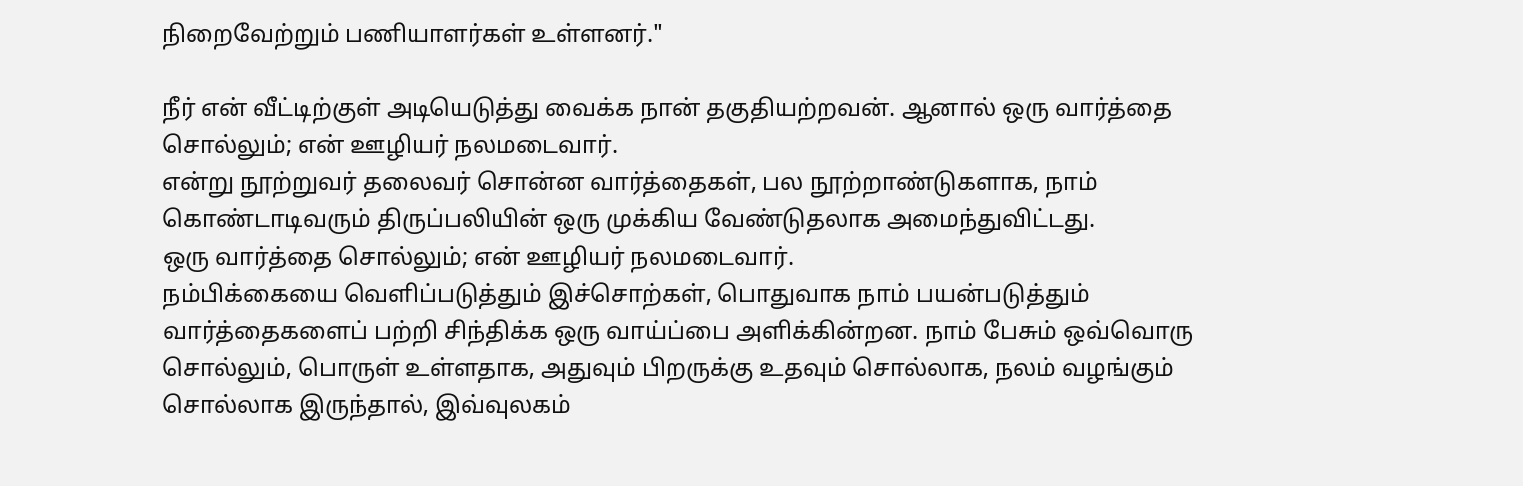நிறைவேற்றும் பணியாளர்கள் உள்ளனர்."

நீர் என் வீட்டிற்குள் அடியெடுத்து வைக்க நான் தகுதியற்றவன். ஆனால் ஒரு வார்த்தை சொல்லும்; என் ஊழியர் நலமடைவார்.
என்று நூற்றுவர் தலைவர் சொன்ன வார்த்தைகள், பல நூற்றாண்டுகளாக, நாம் கொண்டாடிவரும் திருப்பலியின் ஒரு முக்கிய வேண்டுதலாக அமைந்துவிட்டது.
ஒரு வார்த்தை சொல்லும்; என் ஊழியர் நலமடைவார்.
நம்பிக்கையை வெளிப்படுத்தும் இச்சொற்கள், பொதுவாக நாம் பயன்படுத்தும் வார்த்தைகளைப் பற்றி சிந்திக்க ஒரு வாய்ப்பை அளிக்கின்றன. நாம் பேசும் ஒவ்வொரு சொல்லும், பொருள் உள்ளதாக, அதுவும் பிறருக்கு உதவும் சொல்லாக, நலம் வழங்கும் சொல்லாக இருந்தால், இவ்வுலகம்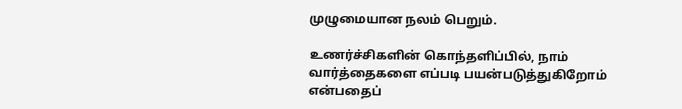முழுமையான நலம் பெறும்.

உணர்ச்சிகளின் கொந்தளிப்பில், நாம் வார்த்தைகளை எப்படி பயன்படுத்துகிறோம் என்பதைப்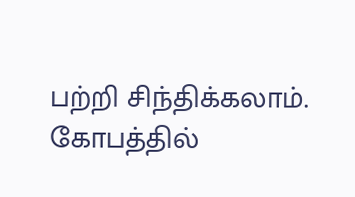பற்றி சிந்திக்கலாம். கோபத்தில்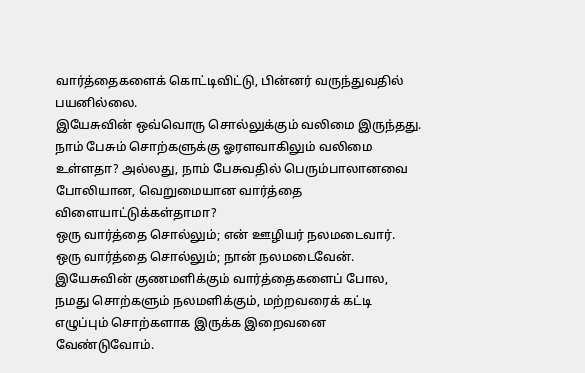வார்த்தைகளைக் கொட்டிவிட்டு, பின்னர் வருந்துவதில் பயனில்லை.
இயேசுவின் ஒவ்வொரு சொல்லுக்கும் வலிமை இருந்தது. நாம் பேசும் சொற்களுக்கு ஓரளவாகிலும் வலிமை உள்ளதா? அல்லது, நாம் பேசுவதில் பெரும்பாலானவை போலியான, வெறுமையான வார்த்தை விளையாட்டுக்கள்தாமா?
ஒரு வார்த்தை சொல்லும்; என் ஊழியர் நலமடைவார்.
ஒரு வார்த்தை சொல்லும்; நான் நலமடைவேன்.
இயேசுவின் குணமளிக்கும் வார்த்தைகளைப் போல, நமது சொற்களும் நலமளிக்கும், மற்றவரைக் கட்டி எழுப்பும் சொற்களாக இருக்க இறைவனை வேண்டுவோம்.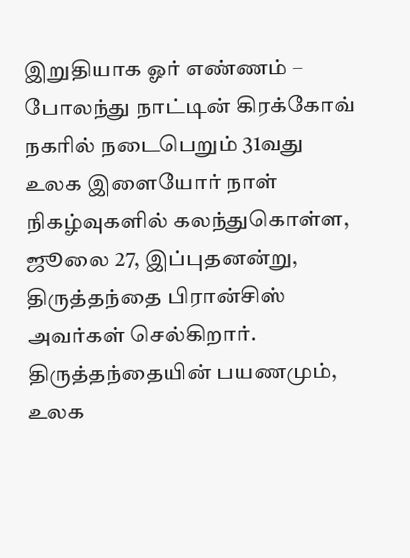இறுதியாக ஓர் எண்ணம் – போலந்து நாட்டின் கிரக்கோவ் நகரில் நடைபெறும் 31வது உலக இளையோர் நாள் நிகழ்வுகளில் கலந்துகொள்ள, ஜூலை 27, இப்புதனன்று, திருத்தந்தை பிரான்சிஸ் அவர்கள் செல்கிறார். திருத்தந்தையின் பயணமும், உலக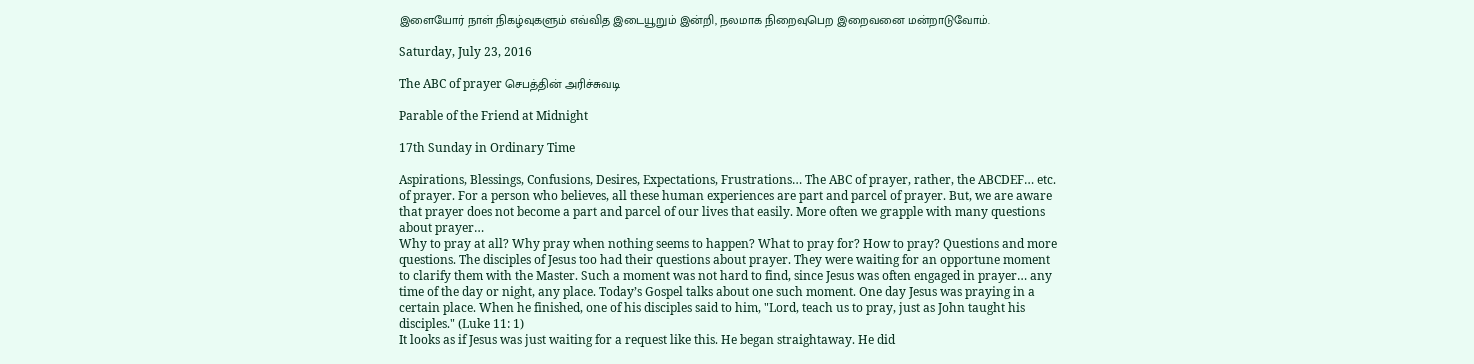இளையோர் நாள் நிகழ்வுகளும் எவ்வித இடையூறும் இன்றி, நலமாக நிறைவுபெற இறைவனை மன்றாடுவோம்.

Saturday, July 23, 2016

The ABC of prayer செபத்தின் அரிச்சுவடி

Parable of the Friend at Midnight

17th Sunday in Ordinary Time

Aspirations, Blessings, Confusions, Desires, Expectations, Frustrations… The ABC of prayer, rather, the ABCDEF… etc. of prayer. For a person who believes, all these human experiences are part and parcel of prayer. But, we are aware that prayer does not become a part and parcel of our lives that easily. More often we grapple with many questions about prayer…
Why to pray at all? Why pray when nothing seems to happen? What to pray for? How to pray? Questions and more questions. The disciples of Jesus too had their questions about prayer. They were waiting for an opportune moment to clarify them with the Master. Such a moment was not hard to find, since Jesus was often engaged in prayer… any time of the day or night, any place. Today’s Gospel talks about one such moment. One day Jesus was praying in a certain place. When he finished, one of his disciples said to him, "Lord, teach us to pray, just as John taught his disciples." (Luke 11: 1)
It looks as if Jesus was just waiting for a request like this. He began straightaway. He did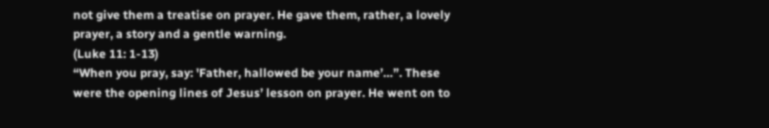not give them a treatise on prayer. He gave them, rather, a lovely prayer, a story and a gentle warning.
(Luke 11: 1-13)
“When you pray, say: 'Father, hallowed be your name’…”. These were the opening lines of Jesus’ lesson on prayer. He went on to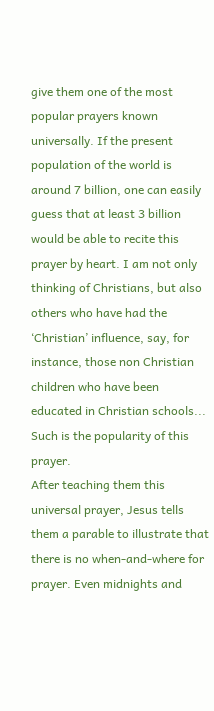give them one of the most popular prayers known universally. If the present population of the world is around 7 billion, one can easily guess that at least 3 billion would be able to recite this prayer by heart. I am not only thinking of Christians, but also others who have had the ‘Christian’ influence, say, for instance, those non Christian children who have been educated in Christian schools... Such is the popularity of this prayer.
After teaching them this universal prayer, Jesus tells them a parable to illustrate that there is no when-and-where for prayer. Even midnights and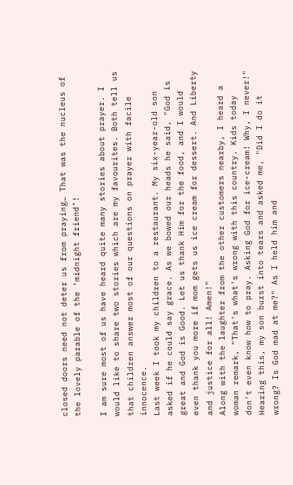closed doors need not deter us from praying… That was the nucleus of the lovely parable of the ‘midnight friend’!

I am sure most of us have heard quite many stories about prayer. I would like to share two stories which are my favourites. Both tell us that children answer most of our questions on prayer with facile innocence.
Last week I took my children to a restaurant. My six-year-old son asked if he could say grace. As we bowed our heads he said, "God is great and God is Good. Let us thank Him for the food, and I would even thank you more if mom gets us ice cream for dessert. And Liberty and justice for all! Amen!"
Along with the laughter from the other customers nearby, I heard a woman remark, "That's what's wrong with this country. Kids today don't even know how to pray. Asking God for ice-cream! Why, I never!"
Hearing this, my son burst into tears and asked me, "Did I do it wrong? Is God mad at me?" As I held him and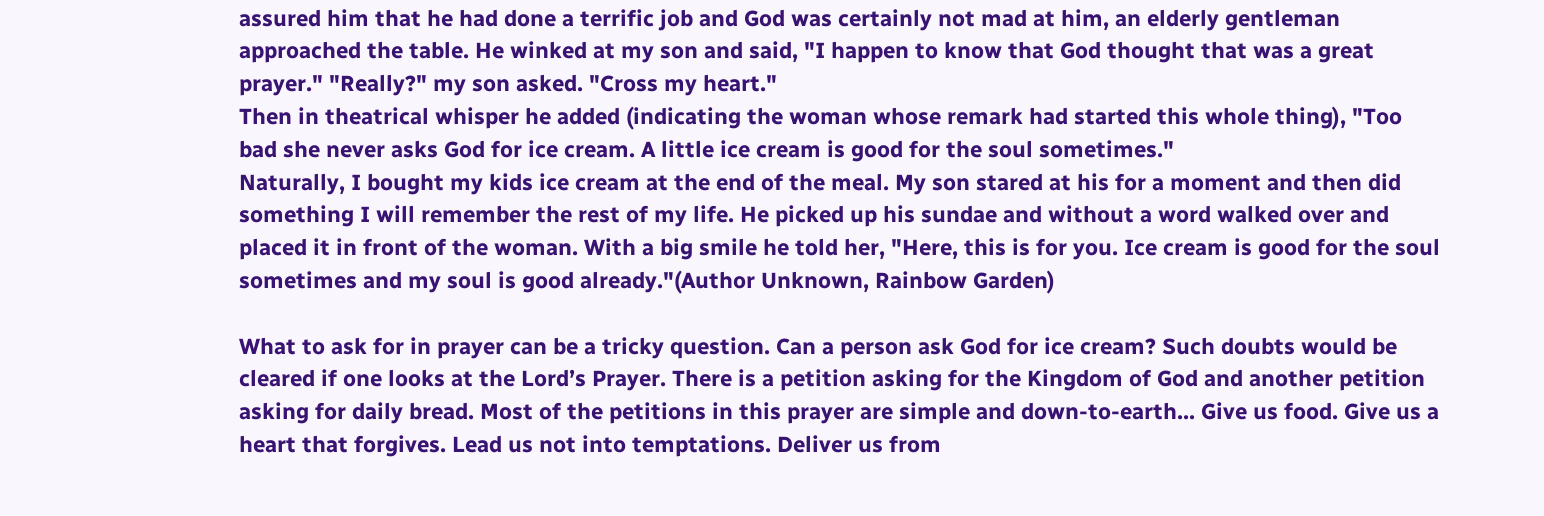assured him that he had done a terrific job and God was certainly not mad at him, an elderly gentleman approached the table. He winked at my son and said, "I happen to know that God thought that was a great prayer." "Really?" my son asked. "Cross my heart."
Then in theatrical whisper he added (indicating the woman whose remark had started this whole thing), "Too bad she never asks God for ice cream. A little ice cream is good for the soul sometimes."
Naturally, I bought my kids ice cream at the end of the meal. My son stared at his for a moment and then did something I will remember the rest of my life. He picked up his sundae and without a word walked over and placed it in front of the woman. With a big smile he told her, "Here, this is for you. Ice cream is good for the soul sometimes and my soul is good already."(Author Unknown, Rainbow Garden)

What to ask for in prayer can be a tricky question. Can a person ask God for ice cream? Such doubts would be cleared if one looks at the Lord’s Prayer. There is a petition asking for the Kingdom of God and another petition asking for daily bread. Most of the petitions in this prayer are simple and down-to-earth... Give us food. Give us a heart that forgives. Lead us not into temptations. Deliver us from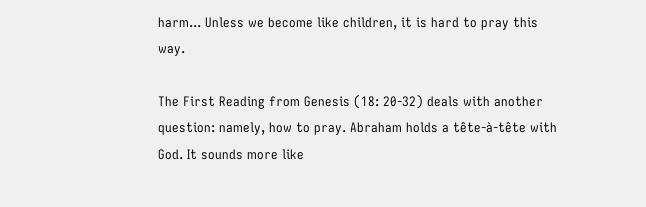harm... Unless we become like children, it is hard to pray this way.

The First Reading from Genesis (18: 20-32) deals with another question: namely, how to pray. Abraham holds a tête-à-tête with God. It sounds more like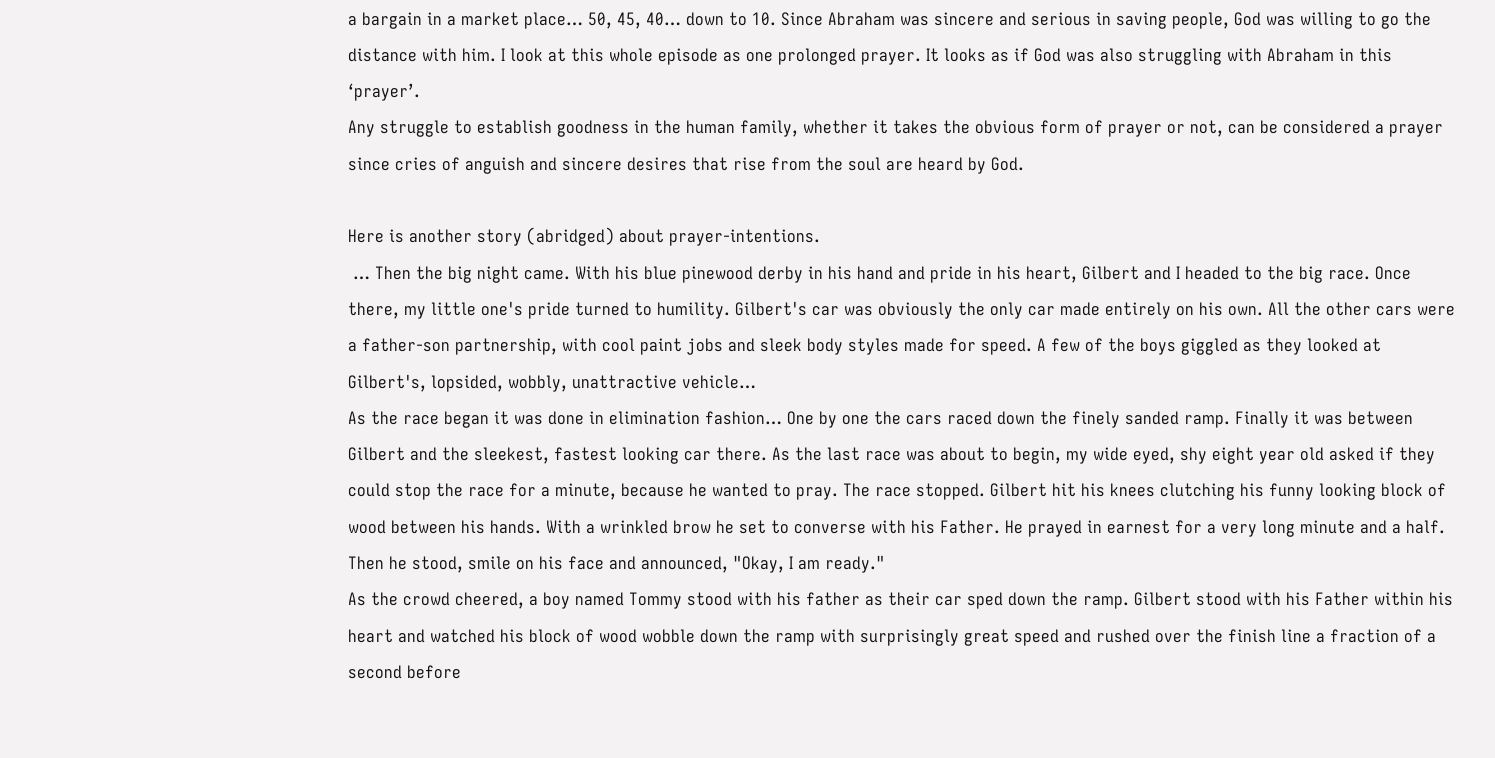a bargain in a market place… 50, 45, 40… down to 10. Since Abraham was sincere and serious in saving people, God was willing to go the distance with him. I look at this whole episode as one prolonged prayer. It looks as if God was also struggling with Abraham in this ‘prayer’.
Any struggle to establish goodness in the human family, whether it takes the obvious form of prayer or not, can be considered a prayer since cries of anguish and sincere desires that rise from the soul are heard by God.

Here is another story (abridged) about prayer-intentions.
 … Then the big night came. With his blue pinewood derby in his hand and pride in his heart, Gilbert and I headed to the big race. Once there, my little one's pride turned to humility. Gilbert's car was obviously the only car made entirely on his own. All the other cars were a father-son partnership, with cool paint jobs and sleek body styles made for speed. A few of the boys giggled as they looked at Gilbert's, lopsided, wobbly, unattractive vehicle…
As the race began it was done in elimination fashion… One by one the cars raced down the finely sanded ramp. Finally it was between Gilbert and the sleekest, fastest looking car there. As the last race was about to begin, my wide eyed, shy eight year old asked if they could stop the race for a minute, because he wanted to pray. The race stopped. Gilbert hit his knees clutching his funny looking block of wood between his hands. With a wrinkled brow he set to converse with his Father. He prayed in earnest for a very long minute and a half. Then he stood, smile on his face and announced, "Okay, I am ready."
As the crowd cheered, a boy named Tommy stood with his father as their car sped down the ramp. Gilbert stood with his Father within his heart and watched his block of wood wobble down the ramp with surprisingly great speed and rushed over the finish line a fraction of a second before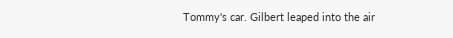Tommy's car. Gilbert leaped into the air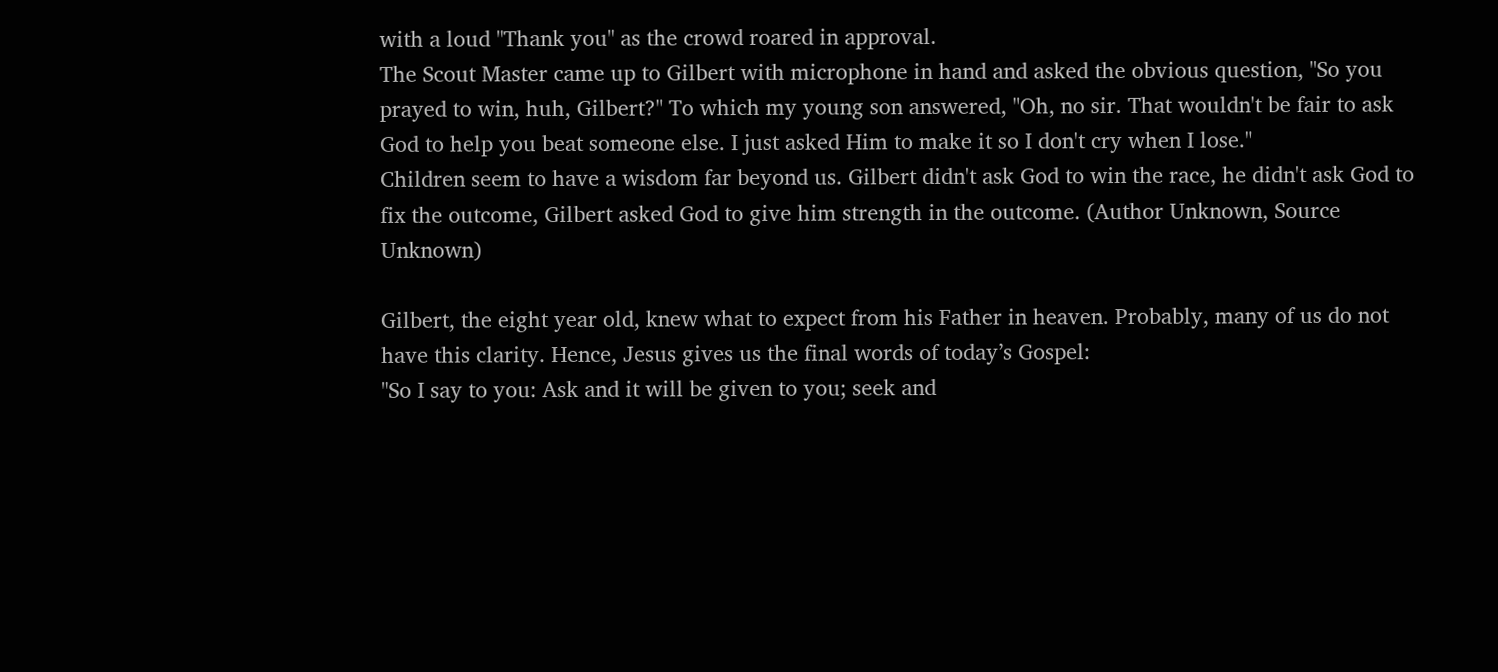with a loud "Thank you" as the crowd roared in approval.
The Scout Master came up to Gilbert with microphone in hand and asked the obvious question, "So you prayed to win, huh, Gilbert?" To which my young son answered, "Oh, no sir. That wouldn't be fair to ask God to help you beat someone else. I just asked Him to make it so I don't cry when I lose."
Children seem to have a wisdom far beyond us. Gilbert didn't ask God to win the race, he didn't ask God to fix the outcome, Gilbert asked God to give him strength in the outcome. (Author Unknown, Source Unknown)

Gilbert, the eight year old, knew what to expect from his Father in heaven. Probably, many of us do not have this clarity. Hence, Jesus gives us the final words of today’s Gospel:
"So I say to you: Ask and it will be given to you; seek and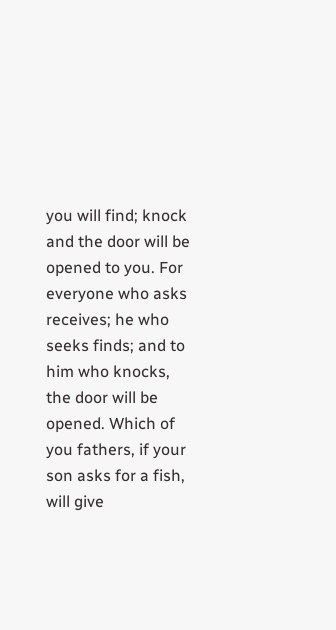you will find; knock and the door will be opened to you. For everyone who asks receives; he who seeks finds; and to him who knocks, the door will be opened. Which of you fathers, if your son asks for a fish, will give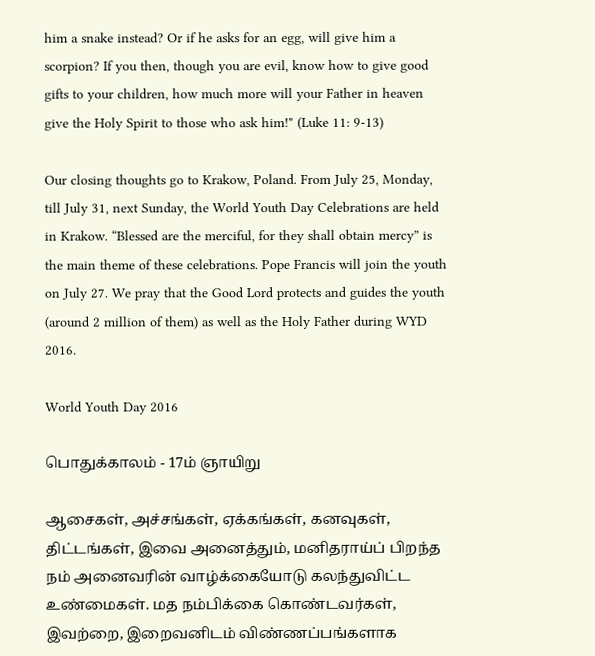him a snake instead? Or if he asks for an egg, will give him a scorpion? If you then, though you are evil, know how to give good gifts to your children, how much more will your Father in heaven give the Holy Spirit to those who ask him!" (Luke 11: 9-13)

Our closing thoughts go to Krakow, Poland. From July 25, Monday, till July 31, next Sunday, the World Youth Day Celebrations are held in Krakow. “Blessed are the merciful, for they shall obtain mercy” is the main theme of these celebrations. Pope Francis will join the youth on July 27. We pray that the Good Lord protects and guides the youth (around 2 million of them) as well as the Holy Father during WYD 2016.

World Youth Day 2016

பொதுக்காலம் - 17ம் ஞாயிறு

ஆசைகள், அச்சங்கள், ஏக்கங்கள், கனவுகள், திட்டங்கள், இவை அனைத்தும், மனிதராய்ப் பிறந்த நம் அனைவரின் வாழ்க்கையோடு கலந்துவிட்ட உண்மைகள். மத நம்பிக்கை கொண்டவர்கள், இவற்றை, இறைவனிடம் விண்ணப்பங்களாக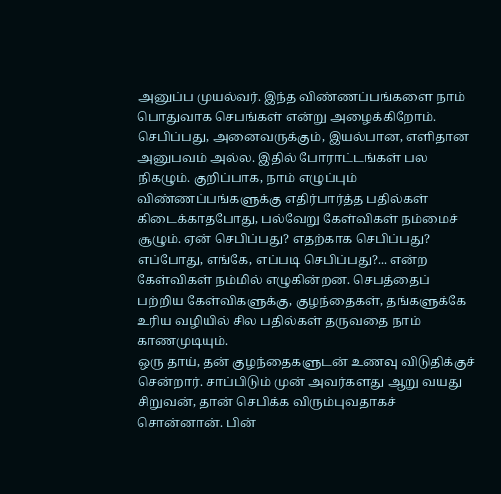அனுப்ப முயல்வர். இந்த விண்ணப்பங்களை நாம் பொதுவாக செபங்கள் என்று அழைக்கிறோம். செபிப்பது, அனைவருக்கும், இயல்பான, எளிதான அனுபவம் அல்ல. இதில் போராட்டங்கள் பல நிகழும். குறிப்பாக, நாம் எழுப்பும் விண்ணப்பங்களுக்கு எதிர்பார்த்த பதில்கள் கிடைக்காதபோது, பல்வேறு கேள்விகள் நம்மைச் சூழும். ஏன் செபிப்பது? எதற்காக செபிப்பது? எப்போது, எங்கே, எப்படி செபிப்பது?... என்ற கேள்விகள் நம்மில் எழுகின்றன. செபத்தைப் பற்றிய கேள்விகளுக்கு, குழந்தைகள், தங்களுக்கே உரிய வழியில் சில பதில்கள் தருவதை நாம் காணமுடியும்.
ஒரு தாய், தன் குழந்தைகளுடன் உணவு விடுதிக்குச் சென்றார். சாப்பிடும் முன் அவர்களது ஆறு வயது சிறுவன், தான் செபிக்க விரும்புவதாகச் சொன்னான். பின்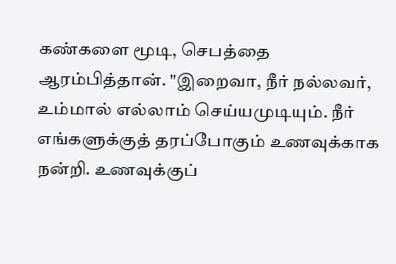கண்களை மூடி, செபத்தை ஆரம்பித்தான். "இறைவா, நீர் நல்லவர், உம்மால் எல்லாம் செய்யமுடியும். நீர் எங்களுக்குத் தரப்போகும் உணவுக்காக நன்றி. உணவுக்குப்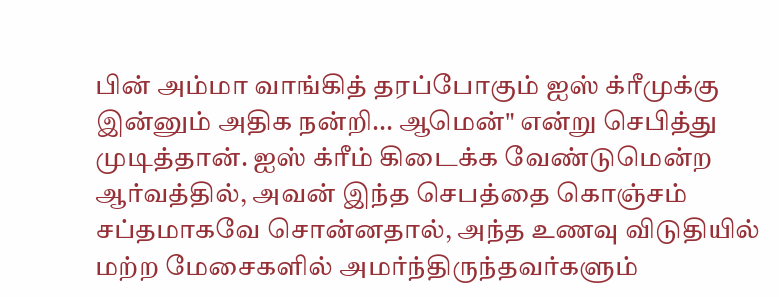பின் அம்மா வாங்கித் தரப்போகும் ஐஸ் க்ரீமுக்கு இன்னும் அதிக நன்றி... ஆமென்" என்று செபித்து முடித்தான். ஐஸ் க்ரீம் கிடைக்க வேண்டுமென்ற ஆர்வத்தில், அவன் இந்த செபத்தை கொஞ்சம் சப்தமாகவே சொன்னதால், அந்த உணவு விடுதியில் மற்ற மேசைகளில் அமர்ந்திருந்தவர்களும்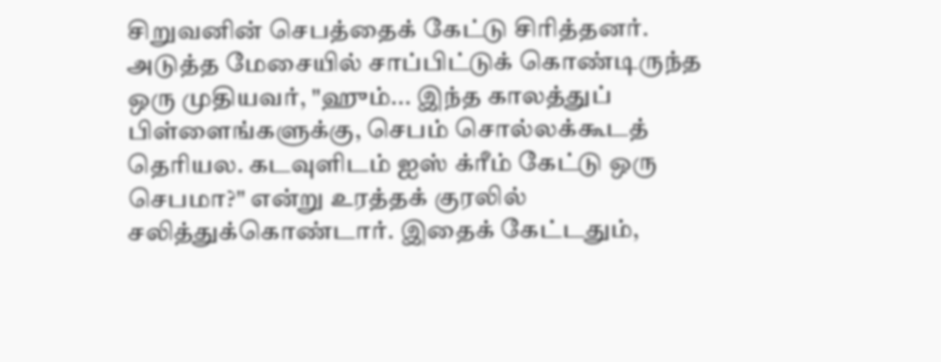சிறுவனின் செபத்தைக் கேட்டு சிரித்தனர்.
அடுத்த மேசையில் சாப்பிட்டுக் கொண்டிருந்த ஒரு முதியவர், "ஹும்... இந்த காலத்துப் பிள்ளைங்களுக்கு, செபம் சொல்லக்கூடத் தெரியல. கடவுளிடம் ஐஸ் க்ரீம் கேட்டு ஒரு செபமா?" என்று உரத்தக் குரலில் சலித்துக்கொண்டார். இதைக் கேட்டதும்,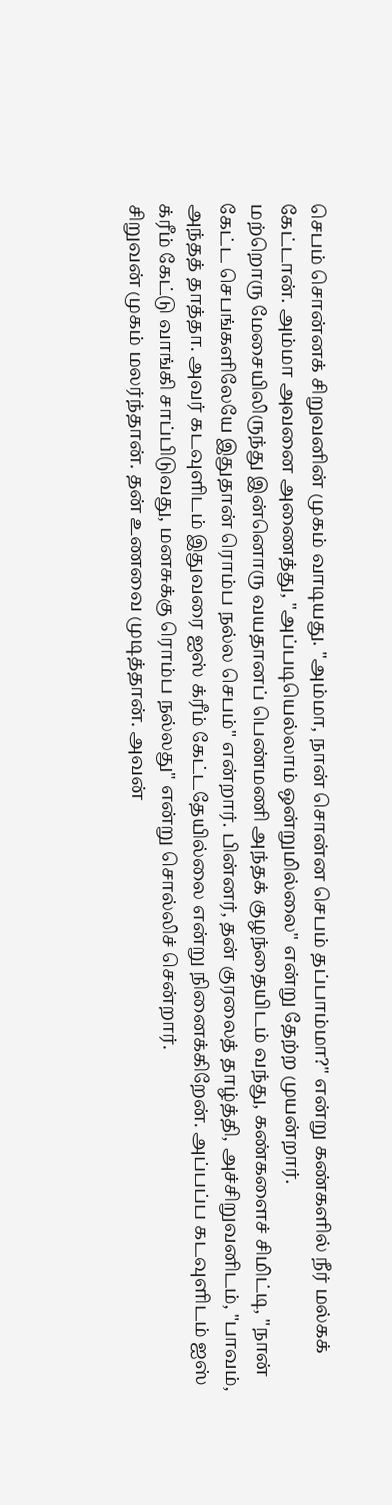செபம் சொன்னக் சிறுவனின் முகம் வாடியது. "அம்மா, நான் சொன்ன செபம் தப்பாம்மா?" என்று கண்களில் நீர் மல்கக் கேட்டான். அம்மா அவனை அணைத்து, "அப்படியெல்லாம் ஒன்றுமில்லை" என்று தேற்ற முயன்றார்.
மற்றொரு மேசையிலிருந்து இன்னொரு வயதானப் பெண்மணி அந்தக் குழந்தையிடம் வந்து, கண்களைச் சிமிட்டி, "நான் கேட்ட செபங்களிலேயே இதுதான் ரொம்ப நல்ல செபம்" என்றார். பின்னர், தன் குரலைத் தாழ்த்தி, அச்சிறுவனிடம், "பாவம், அந்தத் தாத்தா. அவர் கடவுளிடம் இதுவரை ஐஸ் க்ரீம் கேட்டதேயில்லை என்று நினைக்கிறேன். அப்பப்ப கடவுளிடம் ஐஸ் க்ரீம் கேட்டு வாங்கி சாப்பிடுவது, மனசுக்கு ரொம்ப நல்லது" என்று சொல்லிச் சென்றார்.
சிறுவன் முகம் மலர்ந்தான். தன் உணவை முடித்தான். அவன்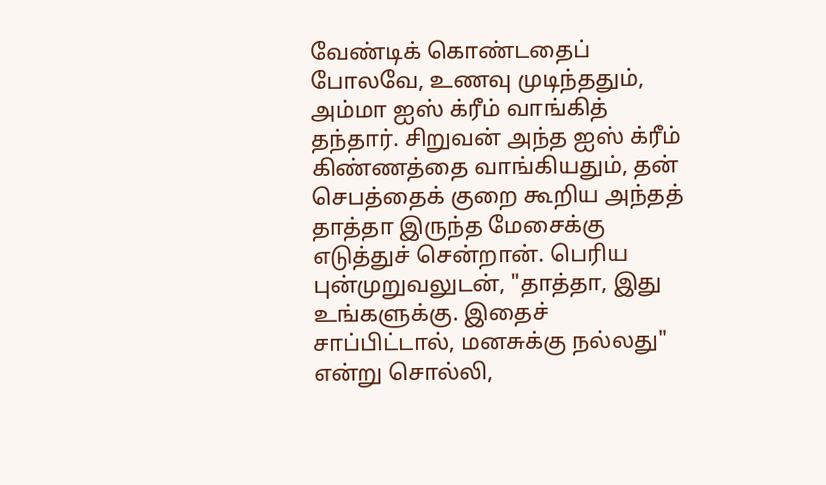வேண்டிக் கொண்டதைப் போலவே, உணவு முடிந்ததும், அம்மா ஐஸ் க்ரீம் வாங்கித் தந்தார். சிறுவன் அந்த ஐஸ் க்ரீம் கிண்ணத்தை வாங்கியதும், தன் செபத்தைக் குறை கூறிய அந்தத் தாத்தா இருந்த மேசைக்கு எடுத்துச் சென்றான். பெரிய புன்முறுவலுடன், "தாத்தா, இது உங்களுக்கு. இதைச் சாப்பிட்டால், மனசுக்கு நல்லது" என்று சொல்லி,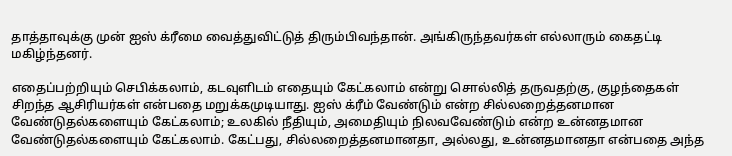தாத்தாவுக்கு முன் ஐஸ் க்ரீமை வைத்துவிட்டுத் திரும்பிவந்தான். அங்கிருந்தவர்கள் எல்லாரும் கைதட்டி மகிழ்ந்தனர்.

எதைப்பற்றியும் செபிக்கலாம், கடவுளிடம் எதையும் கேட்கலாம் என்று சொல்லித் தருவதற்கு, குழந்தைகள் சிறந்த ஆசிரியர்கள் என்பதை மறுக்கமுடியாது. ஐஸ் க்ரீம் வேண்டும் என்ற சில்லறைத்தனமான வேண்டுதல்களையும் கேட்கலாம்; உலகில் நீதியும், அமைதியும் நிலவவேண்டும் என்ற உன்னதமான வேண்டுதல்களையும் கேட்கலாம். கேட்பது, சில்லறைத்தனமானதா, அல்லது, உன்னதமானதா என்பதை அந்த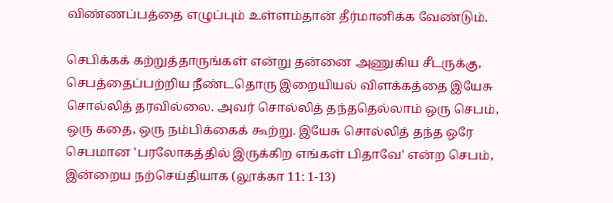விண்ணப்பத்தை எழுப்பும் உள்ளம்தான் தீர்மானிக்க வேண்டும்.

செபிக்கக் கற்றுத்தாருங்கள் என்று தன்னை அணுகிய சீடருக்கு, செபத்தைப்பற்றிய நீண்டதொரு இறையியல் விளக்கத்தை இயேசு சொல்லித் தரவில்லை. அவர் சொல்லித் தந்ததெல்லாம் ஒரு செபம், ஒரு கதை, ஒரு நம்பிக்கைக் கூற்று. இயேசு சொல்லித் தந்த ஒரே செபமான 'பரலோகத்தில் இருக்கிற எங்கள் பிதாவே' என்ற செபம், இன்றைய நற்செய்தியாக (லூக்கா 11: 1-13)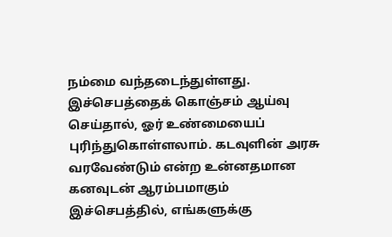நம்மை வந்தடைந்துள்ளது. இச்செபத்தைக் கொஞ்சம் ஆய்வு செய்தால், ஓர் உண்மையைப் புரிந்துகொள்ளலாம். கடவுளின் அரசு வரவேண்டும் என்ற உன்னதமான கனவுடன் ஆரம்பமாகும் இச்செபத்தில், எங்களுக்கு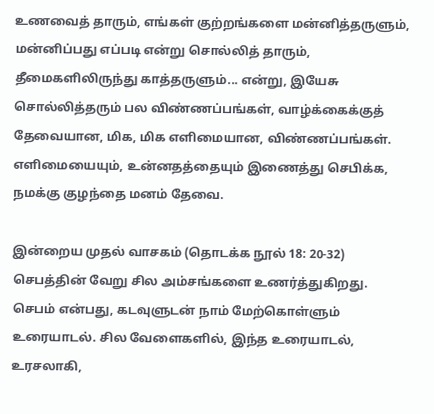உணவைத் தாரும், எங்கள் குற்றங்களை மன்னித்தருளும், மன்னிப்பது எப்படி என்று சொல்லித் தாரும், தீமைகளிலிருந்து காத்தருளும்... என்று, இயேசு சொல்லித்தரும் பல விண்ணப்பங்கள், வாழ்க்கைக்குத் தேவையான, மிக, மிக எளிமையான, விண்ணப்பங்கள். எளிமையையும், உன்னதத்தையும் இணைத்து செபிக்க, நமக்கு குழந்தை மனம் தேவை.

இன்றைய முதல் வாசகம் (தொடக்க நூல் 18: 20-32) செபத்தின் வேறு சில அம்சங்களை உணர்த்துகிறது. செபம் என்பது, கடவுளுடன் நாம் மேற்கொள்ளும் உரையாடல். சில வேளைகளில், இந்த உரையாடல், உரசலாகி,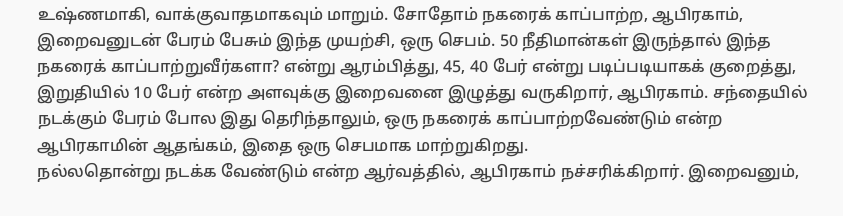உஷ்ணமாகி, வாக்குவாதமாகவும் மாறும். சோதோம் நகரைக் காப்பாற்ற, ஆபிரகாம், இறைவனுடன் பேரம் பேசும் இந்த முயற்சி, ஒரு செபம். 50 நீதிமான்கள் இருந்தால் இந்த நகரைக் காப்பாற்றுவீர்களா? என்று ஆரம்பித்து, 45, 40 பேர் என்று படிப்படியாகக் குறைத்து, இறுதியில் 10 பேர் என்ற அளவுக்கு இறைவனை இழுத்து வருகிறார், ஆபிரகாம். சந்தையில் நடக்கும் பேரம் போல இது தெரிந்தாலும், ஒரு நகரைக் காப்பாற்றவேண்டும் என்ற ஆபிரகாமின் ஆதங்கம், இதை ஒரு செபமாக மாற்றுகிறது.
நல்லதொன்று நடக்க வேண்டும் என்ற ஆர்வத்தில், ஆபிரகாம் நச்சரிக்கிறார். இறைவனும்,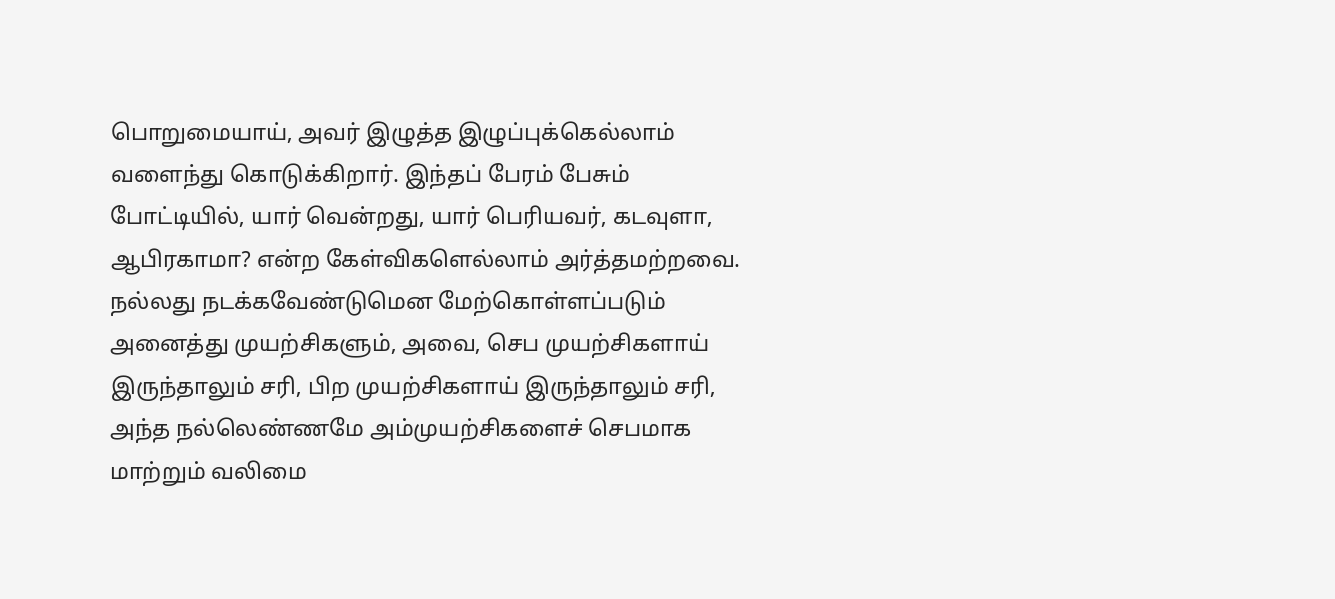பொறுமையாய், அவர் இழுத்த இழுப்புக்கெல்லாம் வளைந்து கொடுக்கிறார். இந்தப் பேரம் பேசும் போட்டியில், யார் வென்றது, யார் பெரியவர், கடவுளா, ஆபிரகாமா? என்ற கேள்விகளெல்லாம் அர்த்தமற்றவை. நல்லது நடக்கவேண்டுமென மேற்கொள்ளப்படும் அனைத்து முயற்சிகளும், அவை, செப முயற்சிகளாய் இருந்தாலும் சரி, பிற முயற்சிகளாய் இருந்தாலும் சரி, அந்த நல்லெண்ணமே அம்முயற்சிகளைச் செபமாக மாற்றும் வலிமை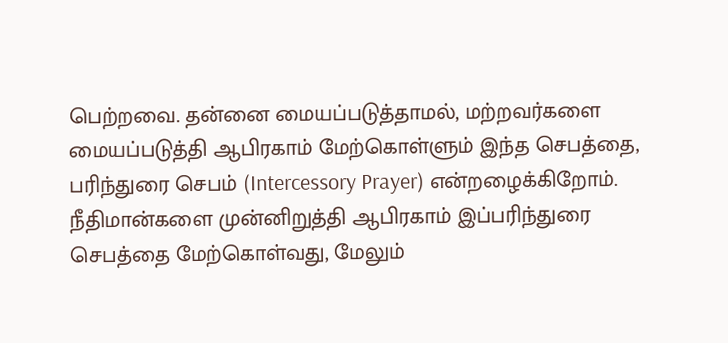பெற்றவை. தன்னை மையப்படுத்தாமல், மற்றவர்களை மையப்படுத்தி ஆபிரகாம் மேற்கொள்ளும் இந்த செபத்தை, பரிந்துரை செபம் (Intercessory Prayer) என்றழைக்கிறோம்.
நீதிமான்களை முன்னிறுத்தி ஆபிரகாம் இப்பரிந்துரை செபத்தை மேற்கொள்வது, மேலும்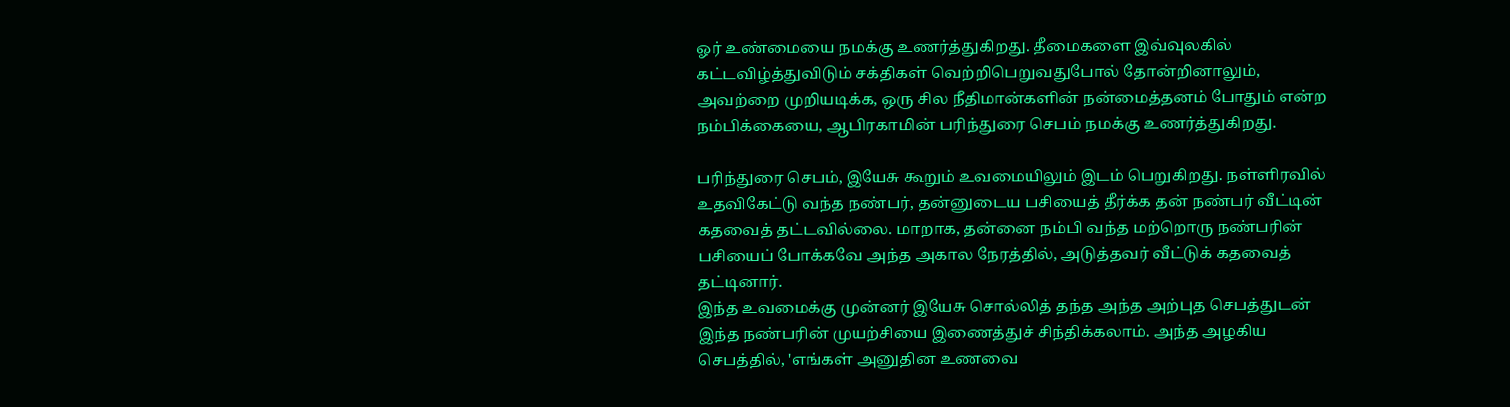ஓர் உண்மையை நமக்கு உணர்த்துகிறது. தீமைகளை இவ்வுலகில் கட்டவிழ்த்துவிடும் சக்திகள் வெற்றிபெறுவதுபோல் தோன்றினாலும், அவற்றை முறியடிக்க, ஒரு சில நீதிமான்களின் நன்மைத்தனம் போதும் என்ற நம்பிக்கையை, ஆபிரகாமின் பரிந்துரை செபம் நமக்கு உணர்த்துகிறது.

பரிந்துரை செபம், இயேசு கூறும் உவமையிலும் இடம் பெறுகிறது. நள்ளிரவில் உதவிகேட்டு வந்த நண்பர், தன்னுடைய பசியைத் தீர்க்க தன் நண்பர் வீட்டின் கதவைத் தட்டவில்லை. மாறாக, தன்னை நம்பி வந்த மற்றொரு நண்பரின் பசியைப் போக்கவே அந்த அகால நேரத்தில், அடுத்தவர் வீட்டுக் கதவைத் தட்டினார்.
இந்த உவமைக்கு முன்னர் இயேசு சொல்லித் தந்த அந்த அற்புத செபத்துடன் இந்த நண்பரின் முயற்சியை இணைத்துச் சிந்திக்கலாம். அந்த அழகிய செபத்தில், 'எங்கள் அனுதின உணவை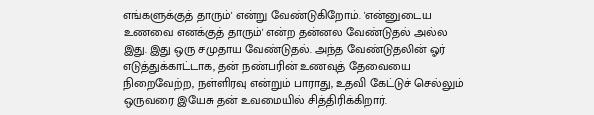எங்களுக்குத் தாரும்' என்று வேண்டுகிறோம். 'என்னுடைய உணவை எனக்குத் தாரும்' என்ற தன்னல வேண்டுதல் அல்ல இது. இது ஒரு சமுதாய வேண்டுதல். அந்த வேண்டுதலின் ஓர் எடுத்துக்காட்டாக, தன் நண்பரின் உணவுத் தேவையை நிறைவேற்ற, நள்ளிரவு என்றும் பாராது, உதவி கேட்டுச் செல்லும் ஒருவரை இயேசு தன் உவமையில் சித்திரிக்கிறார்.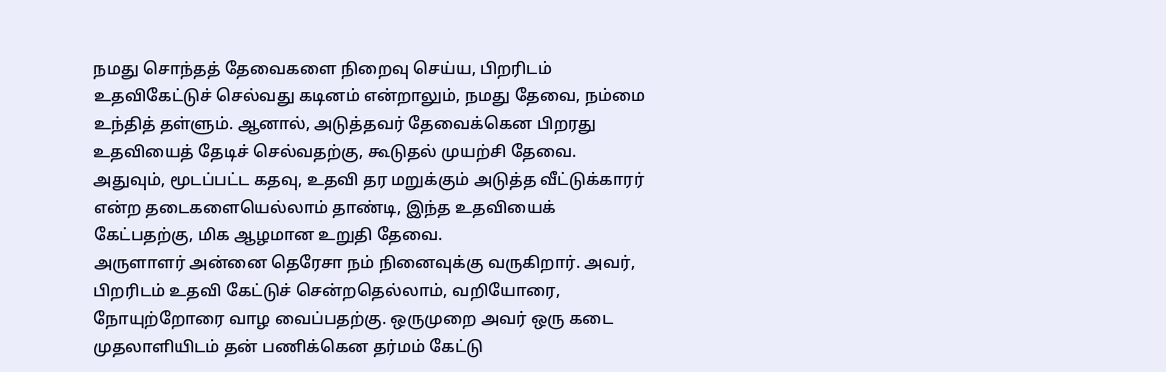நமது சொந்தத் தேவைகளை நிறைவு செய்ய, பிறரிடம் உதவிகேட்டுச் செல்வது கடினம் என்றாலும், நமது தேவை, நம்மை உந்தித் தள்ளும். ஆனால், அடுத்தவர் தேவைக்கென பிறரது உதவியைத் தேடிச் செல்வதற்கு, கூடுதல் முயற்சி தேவை. அதுவும், மூடப்பட்ட கதவு, உதவி தர மறுக்கும் அடுத்த வீட்டுக்காரர் என்ற தடைகளையெல்லாம் தாண்டி, இந்த உதவியைக் கேட்பதற்கு, மிக ஆழமான உறுதி தேவை.
அருளாளர் அன்னை தெரேசா நம் நினைவுக்கு வருகிறார். அவர், பிறரிடம் உதவி கேட்டுச் சென்றதெல்லாம், வறியோரை, நோயுற்றோரை வாழ வைப்பதற்கு. ஒருமுறை அவர் ஒரு கடை முதலாளியிடம் தன் பணிக்கென தர்மம் கேட்டு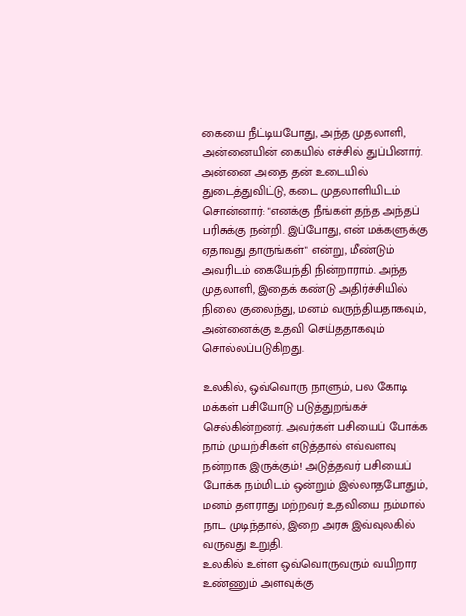கையை நீட்டியபோது, அந்த முதலாளி, அன்னையின் கையில் எச்சில் துப்பினார். அன்னை அதை தன் உடையில் துடைத்துவிட்டு, கடை முதலாளியிடம் சொன்னார்: "எனக்கு நீங்கள் தந்த அந்தப் பரிசுக்கு நன்றி. இப்போது, என் மக்களுக்கு ஏதாவது தாருங்கள்" என்று, மீண்டும் அவரிடம் கையேந்தி நின்றாராம். அந்த முதலாளி, இதைக் கண்டு அதிர்ச்சியில் நிலை குலைந்து, மனம் வருந்தியதாகவும், அன்னைக்கு உதவி செய்ததாகவும் சொல்லப்படுகிறது.

உலகில், ஒவ்வொரு நாளும், பல கோடி மக்கள் பசியோடு படுத்துறங்கச் செல்கின்றனர். அவர்கள் பசியைப் போக்க நாம் முயற்சிகள் எடுத்தால் எவ்வளவு நன்றாக இருக்கும்! அடுத்தவர் பசியைப் போக்க நம்மிடம் ஒன்றும் இல்லாதபோதும், மனம் தளராது மற்றவர் உதவியை நம்மால் நாட முடிந்தால், இறை அரசு இவ்வுலகில் வருவது உறுதி.
உலகில் உள்ள ஒவ்வொருவரும் வயிறார உண்ணும் அளவுக்கு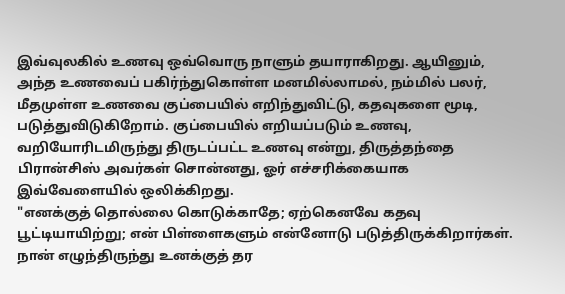இவ்வுலகில் உணவு ஒவ்வொரு நாளும் தயாராகிறது. ஆயினும், அந்த உணவைப் பகிர்ந்துகொள்ள மனமில்லாமல், நம்மில் பலர், மீதமுள்ள உணவை குப்பையில் எறிந்துவிட்டு, கதவுகளை மூடி, படுத்துவிடுகிறோம். குப்பையில் எறியப்படும் உணவு, வறியோரிடமிருந்து திருடப்பட்ட உணவு என்று, திருத்தந்தை பிரான்சிஸ் அவர்கள் சொன்னது, ஓர் எச்சரிக்கையாக இவ்வேளையில் ஒலிக்கிறது.
"எனக்குத் தொல்லை கொடுக்காதே; ஏற்கெனவே கதவு பூட்டியாயிற்று; என் பிள்ளைகளும் என்னோடு படுத்திருக்கிறார்கள். நான் எழுந்திருந்து உனக்குத் தர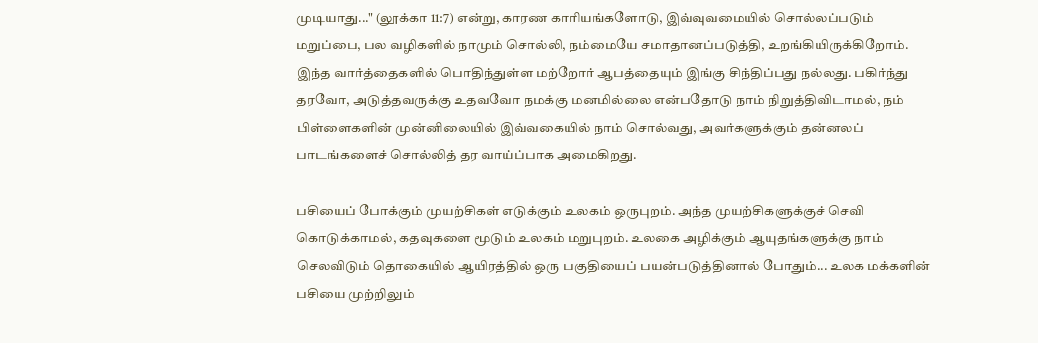முடியாது..." (லூக்கா 11:7) என்று, காரண காரியங்களோடு, இவ்வுவமையில் சொல்லப்படும் மறுப்பை, பல வழிகளில் நாமும் சொல்லி, நம்மையே சமாதானப்படுத்தி, உறங்கியிருக்கிறோம்.
இந்த வார்த்தைகளில் பொதிந்துள்ள மற்றோர் ஆபத்தையும் இங்கு சிந்திப்பது நல்லது. பகிர்ந்து தரவோ, அடுத்தவருக்கு உதவவோ நமக்கு மனமில்லை என்பதோடு நாம் நிறுத்திவிடாமல், நம் பிள்ளைகளின் முன்னிலையில் இவ்வகையில் நாம் சொல்வது, அவர்களுக்கும் தன்னலப் பாடங்களைச் சொல்லித் தர வாய்ப்பாக அமைகிறது.

பசியைப் போக்கும் முயற்சிகள் எடுக்கும் உலகம் ஒருபுறம். அந்த முயற்சிகளுக்குச் செவி கொடுக்காமல், கதவுகளை மூடும் உலகம் மறுபுறம். உலகை அழிக்கும் ஆயுதங்களுக்கு நாம் செலவிடும் தொகையில் ஆயிரத்தில் ஒரு பகுதியைப் பயன்படுத்தினால் போதும்... உலக மக்களின் பசியை முற்றிலும்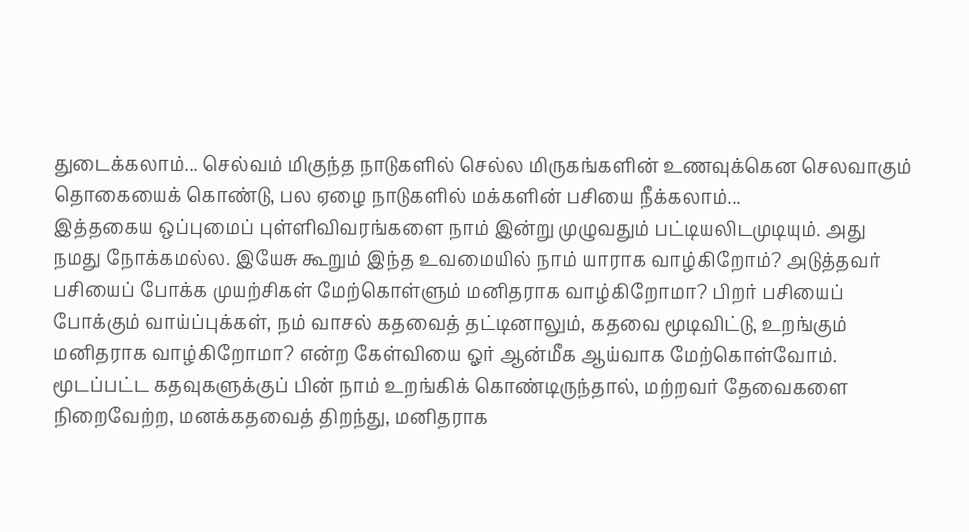துடைக்கலாம்... செல்வம் மிகுந்த நாடுகளில் செல்ல மிருகங்களின் உணவுக்கென செலவாகும் தொகையைக் கொண்டு, பல ஏழை நாடுகளில் மக்களின் பசியை நீக்கலாம்...
இத்தகைய ஒப்புமைப் புள்ளிவிவரங்களை நாம் இன்று முழுவதும் பட்டியலிடமுடியும். அது நமது நோக்கமல்ல. இயேசு கூறும் இந்த உவமையில் நாம் யாராக வாழ்கிறோம்? அடுத்தவர் பசியைப் போக்க முயற்சிகள் மேற்கொள்ளும் மனிதராக வாழ்கிறோமா? பிறர் பசியைப் போக்கும் வாய்ப்புக்கள், நம் வாசல் கதவைத் தட்டினாலும், கதவை மூடிவிட்டு, உறங்கும் மனிதராக வாழ்கிறோமா? என்ற கேள்வியை ஓர் ஆன்மீக ஆய்வாக மேற்கொள்வோம். மூடப்பட்ட கதவுகளுக்குப் பின் நாம் உறங்கிக் கொண்டிருந்தால், மற்றவர் தேவைகளை நிறைவேற்ற, மனக்கதவைத் திறந்து, மனிதராக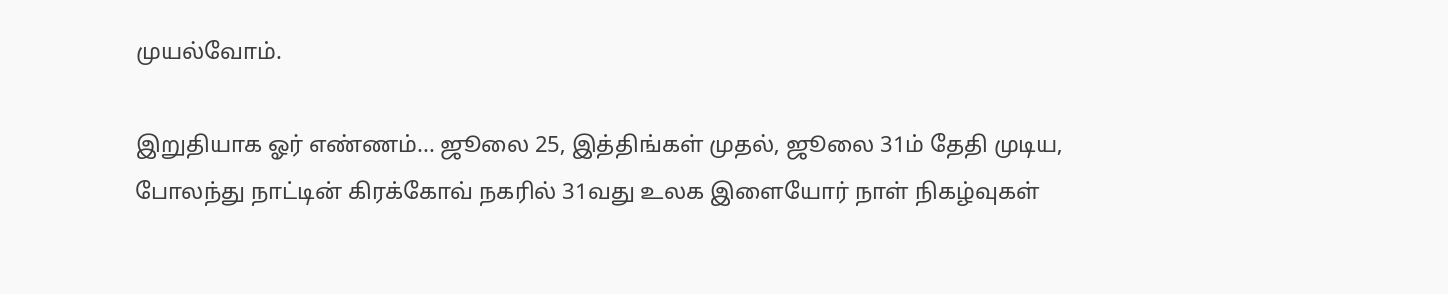முயல்வோம்.

இறுதியாக ஓர் எண்ணம்... ஜூலை 25, இத்திங்கள் முதல், ஜூலை 31ம் தேதி முடிய, போலந்து நாட்டின் கிரக்கோவ் நகரில் 31வது உலக இளையோர் நாள் நிகழ்வுகள்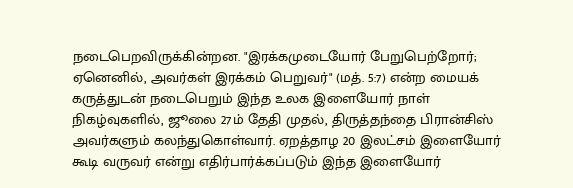நடைபெறவிருக்கின்றன. "இரக்கமுடையோர் பேறுபெற்றோர்; ஏனெனில், அவர்கள் இரக்கம் பெறுவர்" (மத். 5:7) என்ற மையக் கருத்துடன் நடைபெறும் இந்த உலக இளையோர் நாள் நிகழ்வுகளில், ஜூலை 27ம் தேதி முதல், திருத்தந்தை பிரான்சிஸ் அவர்களும் கலந்துகொள்வார். ஏறத்தாழ 20 இலட்சம் இளையோர் கூடி வருவர் என்று எதிர்பார்க்கப்படும் இந்த இளையோர்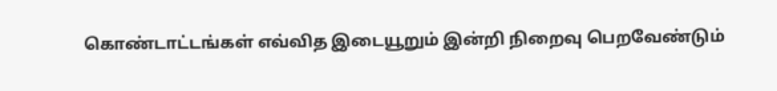கொண்டாட்டங்கள் எவ்வித இடையூறும் இன்றி நிறைவு பெறவேண்டும்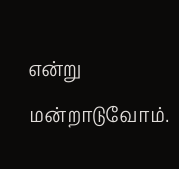என்று மன்றாடுவோம்.